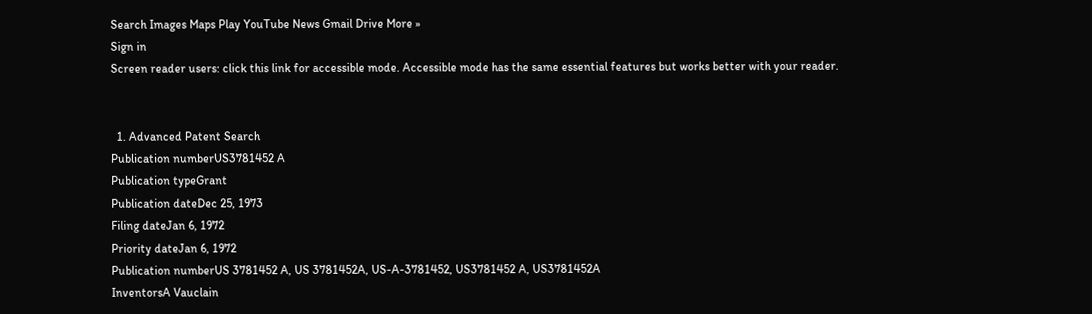Search Images Maps Play YouTube News Gmail Drive More »
Sign in
Screen reader users: click this link for accessible mode. Accessible mode has the same essential features but works better with your reader.


  1. Advanced Patent Search
Publication numberUS3781452 A
Publication typeGrant
Publication dateDec 25, 1973
Filing dateJan 6, 1972
Priority dateJan 6, 1972
Publication numberUS 3781452 A, US 3781452A, US-A-3781452, US3781452 A, US3781452A
InventorsA Vauclain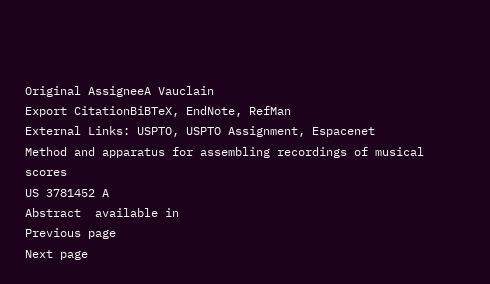Original AssigneeA Vauclain
Export CitationBiBTeX, EndNote, RefMan
External Links: USPTO, USPTO Assignment, Espacenet
Method and apparatus for assembling recordings of musical scores
US 3781452 A
Abstract  available in
Previous page
Next page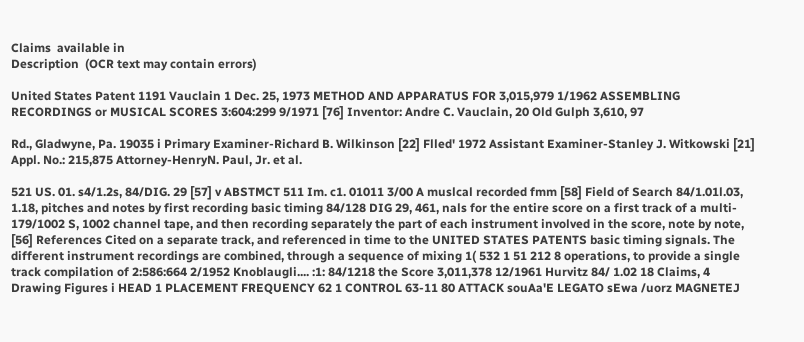Claims  available in
Description  (OCR text may contain errors)

United States Patent 1191 Vauclain 1 Dec. 25, 1973 METHOD AND APPARATUS FOR 3,015,979 1/1962 ASSEMBLING RECORDINGS or MUSICAL SCORES 3:604:299 9/1971 [76] Inventor: Andre C. Vauclain, 20 Old Gulph 3,610, 97

Rd., Gladwyne, Pa. 19035 i Primary Examiner-Richard B. Wilkinson [22] Flled' 1972 Assistant Examiner-Stanley J. Witkowski [21] Appl. No.: 215,875 Attorney-HenryN. Paul, Jr. et al.

521 US. 01. s4/1.2s, 84/DIG. 29 [57] v ABSTMCT 511 Im. c1. 01011 3/00 A muslcal recorded fmm [58] Field of Search 84/1.01l.03, 1.18, pitches and notes by first recording basic timing 84/128 DIG 29, 461, nals for the entire score on a first track of a multi- 179/1002 S, 1002 channel tape, and then recording separately the part of each instrument involved in the score, note by note, [56] References Cited on a separate track, and referenced in time to the UNITED STATES PATENTS basic timing signals. The different instrument recordings are combined, through a sequence of mixing 1( 532 1 51 212 8 operations, to provide a single track compilation of 2:586:664 2/1952 Knoblaugli.... :1: 84/1218 the Score 3,011,378 12/1961 Hurvitz 84/ 1.02 18 Claims, 4 Drawing Figures i HEAD 1 PLACEMENT FREQUENCY 62 1 CONTROL 63-11 80 ATTACK souAa'E LEGATO sEwa /uorz MAGNETEJ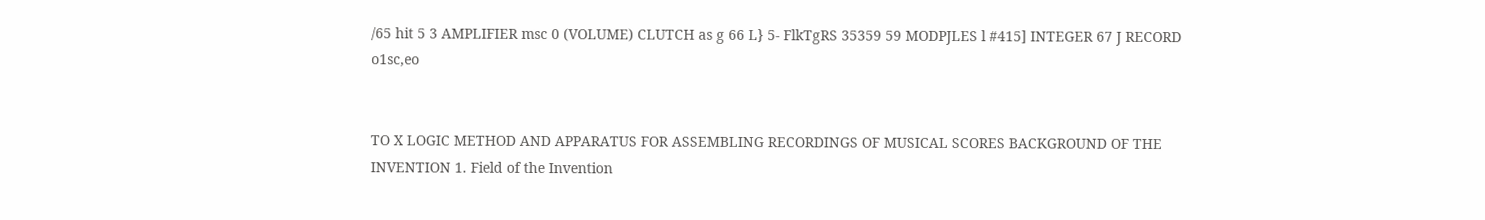/65 hit 5 3 AMPLIFIER msc 0 (VOLUME) CLUTCH as g 66 L} 5- FlkTgRS 35359 59 MODPJLES l #415] INTEGER 67 J RECORD o1sc,eo


TO X LOGIC METHOD AND APPARATUS FOR ASSEMBLING RECORDINGS OF MUSICAL SCORES BACKGROUND OF THE INVENTION 1. Field of the Invention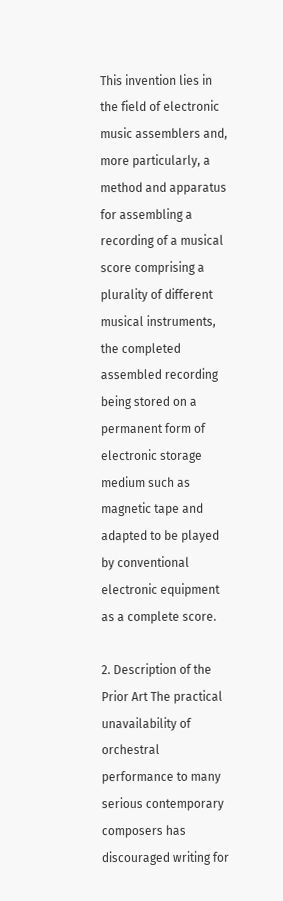This invention lies in the field of electronic music assemblers and, more particularly, a method and apparatus for assembling a recording of a musical score comprising a plurality of different musical instruments, the completed assembled recording being stored on a permanent form of electronic storage medium such as magnetic tape and adapted to be played by conventional electronic equipment as a complete score.

2. Description of the Prior Art The practical unavailability of orchestral performance to many serious contemporary composers has discouraged writing for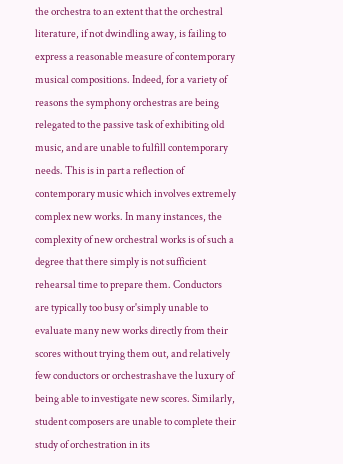the orchestra to an extent that the orchestral literature, if not dwindling away, is failing to express a reasonable measure of contemporary musical compositions. Indeed, for a variety of reasons the symphony orchestras are being relegated to the passive task of exhibiting old music, and are unable to fulfill contemporary needs. This is in part a reflection of contemporary music which involves extremely complex new works. In many instances, the complexity of new orchestral works is of such a degree that there simply is not sufficient rehearsal time to prepare them. Conductors are typically too busy or'simply unable to evaluate many new works directly from their scores without trying them out, and relatively few conductors or orchestrashave the luxury of being able to investigate new scores. Similarly, student composers are unable to complete their study of orchestration in its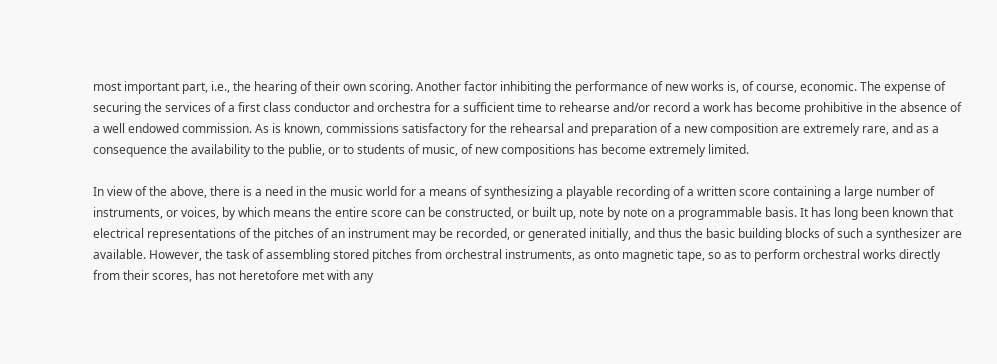most important part, i.e., the hearing of their own scoring. Another factor inhibiting the performance of new works is, of course, economic. The expense of securing the services of a first class conductor and orchestra for a sufficient time to rehearse and/or record a work has become prohibitive in the absence of a well endowed commission. As is known, commissions satisfactory for the rehearsal and preparation of a new composition are extremely rare, and as a consequence the availability to the publie, or to students of music, of new compositions has become extremely limited.

In view of the above, there is a need in the music world for a means of synthesizing a playable recording of a written score containing a large number of instruments, or voices, by which means the entire score can be constructed, or built up, note by note on a programmable basis. It has long been known that electrical representations of the pitches of an instrument may be recorded, or generated initially, and thus the basic building blocks of such a synthesizer are available. However, the task of assembling stored pitches from orchestral instruments, as onto magnetic tape, so as to perform orchestral works directly from their scores, has not heretofore met with any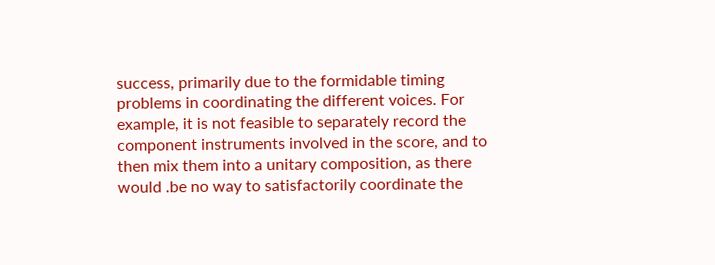success, primarily due to the formidable timing problems in coordinating the different voices. For example, it is not feasible to separately record the component instruments involved in the score, and to then mix them into a unitary composition, as there would .be no way to satisfactorily coordinate the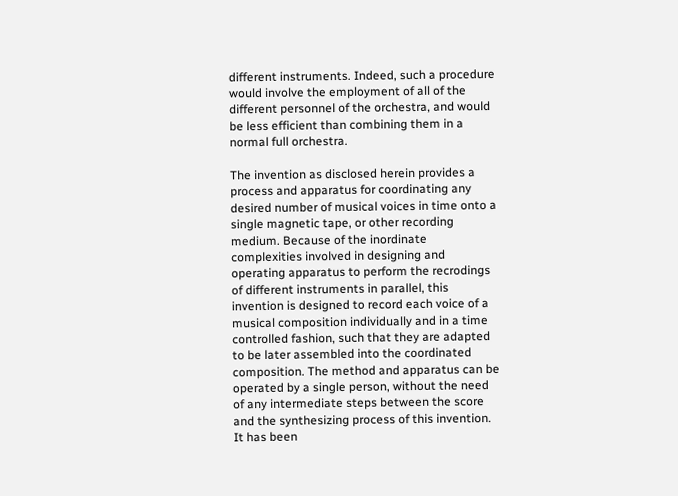different instruments. Indeed, such a procedure would involve the employment of all of the different personnel of the orchestra, and would be less efficient than combining them in a normal full orchestra.

The invention as disclosed herein provides a process and apparatus for coordinating any desired number of musical voices in time onto a single magnetic tape, or other recording medium. Because of the inordinate complexities involved in designing and operating apparatus to perform the recrodings of different instruments in parallel, this invention is designed to record each voice of a musical composition individually and in a time controlled fashion, such that they are adapted to be later assembled into the coordinated composition. The method and apparatus can be operated by a single person, without the need of any intermediate steps between the score and the synthesizing process of this invention. It has been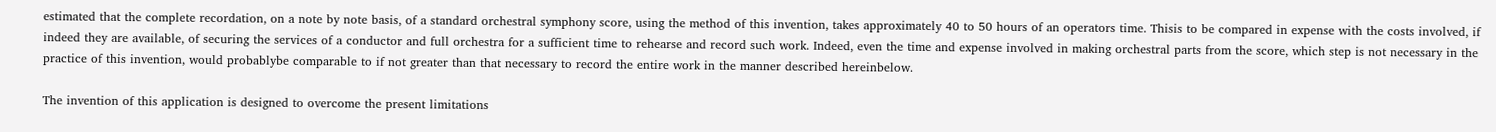estimated that the complete recordation, on a note by note basis, of a standard orchestral symphony score, using the method of this invention, takes approximately 40 to 50 hours of an operators time. Thisis to be compared in expense with the costs involved, if indeed they are available, of securing the services of a conductor and full orchestra for a sufficient time to rehearse and record such work. Indeed, even the time and expense involved in making orchestral parts from the score, which step is not necessary in the practice of this invention, would probablybe comparable to if not greater than that necessary to record the entire work in the manner described hereinbelow.

The invention of this application is designed to overcome the present limitations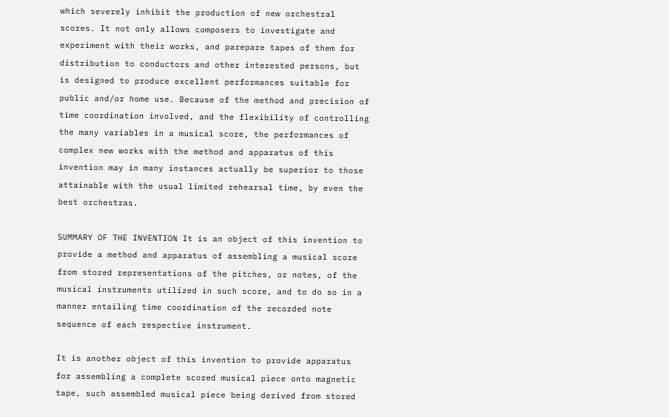which severely inhibit the production of new orchestral scores. It not only allows composers to investigate and experiment with their works, and parepare tapes of them for distribution to conductors and other interested persons, but is designed to produce excellent performances suitable for public and/or home use. Because of the method and precision of time coordination involved, and the flexibility of controlling the many variables in a musical score, the performances of complex new works with the method and apparatus of this invention may in many instances actually be superior to those attainable with the usual limited rehearsal time, by even the best orchestras.

SUMMARY OF THE INVENTION It is an object of this invention to provide a method and apparatus of assembling a musical score from stored representations of the pitches, or notes, of the musical instruments utilized in such score, and to do so in a manner entailing time coordination of the recorded note sequence of each respective instrument.

It is another object of this invention to provide apparatus for assembling a complete scored musical piece onto magnetic tape, such assembled musical piece being derived from stored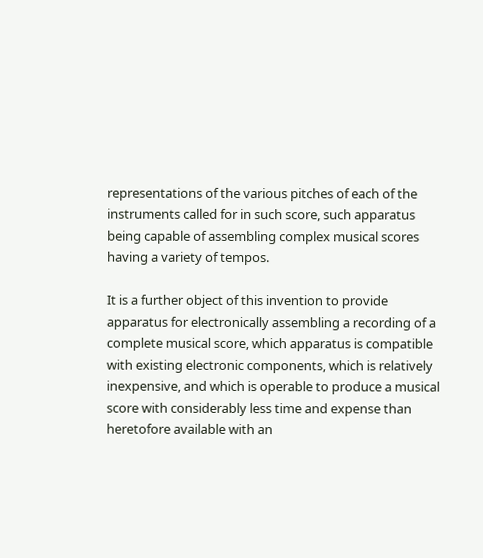representations of the various pitches of each of the instruments called for in such score, such apparatus being capable of assembling complex musical scores having a variety of tempos.

It is a further object of this invention to provide apparatus for electronically assembling a recording of a complete musical score, which apparatus is compatible with existing electronic components, which is relatively inexpensive, and which is operable to produce a musical score with considerably less time and expense than heretofore available with an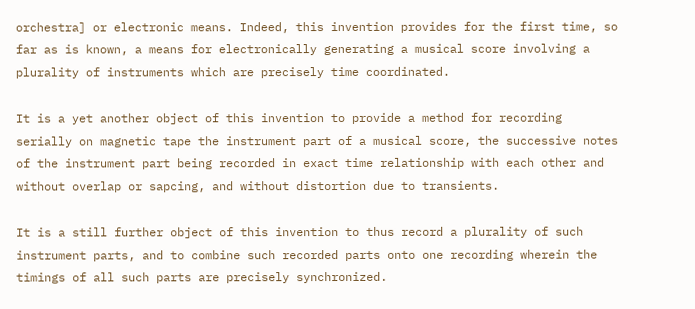orchestra] or electronic means. Indeed, this invention provides for the first time, so far as is known, a means for electronically generating a musical score involving a plurality of instruments which are precisely time coordinated.

It is a yet another object of this invention to provide a method for recording serially on magnetic tape the instrument part of a musical score, the successive notes of the instrument part being recorded in exact time relationship with each other and without overlap or sapcing, and without distortion due to transients.

It is a still further object of this invention to thus record a plurality of such instrument parts, and to combine such recorded parts onto one recording wherein the timings of all such parts are precisely synchronized.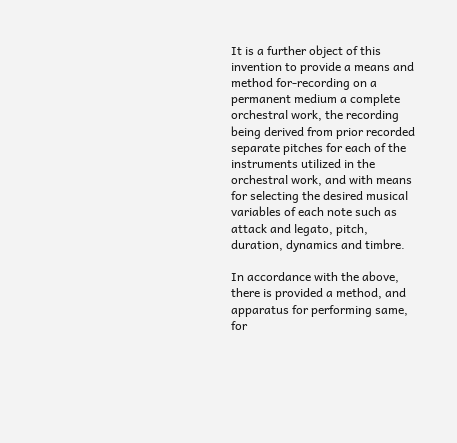It is a further object of this invention to provide a means and method for-recording on a permanent medium a complete orchestral work, the recording being derived from prior recorded separate pitches for each of the instruments utilized in the orchestral work, and with means for selecting the desired musical variables of each note such as attack and legato, pitch, duration, dynamics and timbre.

In accordance with the above, there is provided a method, and apparatus for performing same, for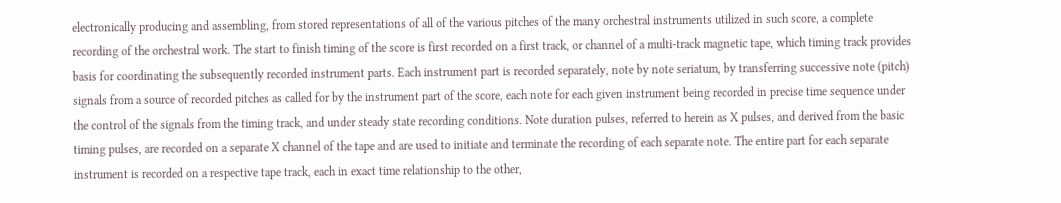electronically producing and assembling, from stored representations of all of the various pitches of the many orchestral instruments utilized in such score, a complete recording of the orchestral work. The start to finish timing of the score is first recorded on a first track, or channel of a multi-track magnetic tape, which timing track provides basis for coordinating the subsequently recorded instrument parts. Each instrument part is recorded separately, note by note seriatum, by transferring successive note (pitch) signals from a source of recorded pitches as called for by the instrument part of the score, each note for each given instrument being recorded in precise time sequence under the control of the signals from the timing track, and under steady state recording conditions. Note duration pulses, referred to herein as X pulses, and derived from the basic timing pulses, are recorded on a separate X channel of the tape and are used to initiate and terminate the recording of each separate note. The entire part for each separate instrument is recorded on a respective tape track, each in exact time relationship to the other,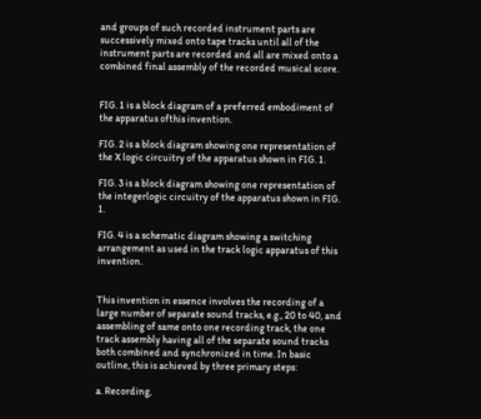and groups of such recorded instrument parts are successively mixed onto tape tracks until all of the instrument parts are recorded and all are mixed onto a combined final assembly of the recorded musical score.


FIG. 1 is a block diagram of a preferred embodiment of the apparatus ofthis invention.

FIG. 2 is a block diagram showing one representation of the X logic circuitry of the apparatus shown in FIG. 1.

FIG. 3 is a block diagram showing one representation of the integerlogic circuitry of the apparatus shown in FIG. 1.

FIG. 4 is a schematic diagram showing a switching arrangement as used in the track logic apparatus of this invention.


This invention in essence involves the recording of a large number of separate sound tracks, e.g., 20 to 40, and assembling of same onto one recording track, the one track assembly having all of the separate sound tracks both combined and synchronized in time. In basic outline, this is achieved by three primary steps:

a. Recording,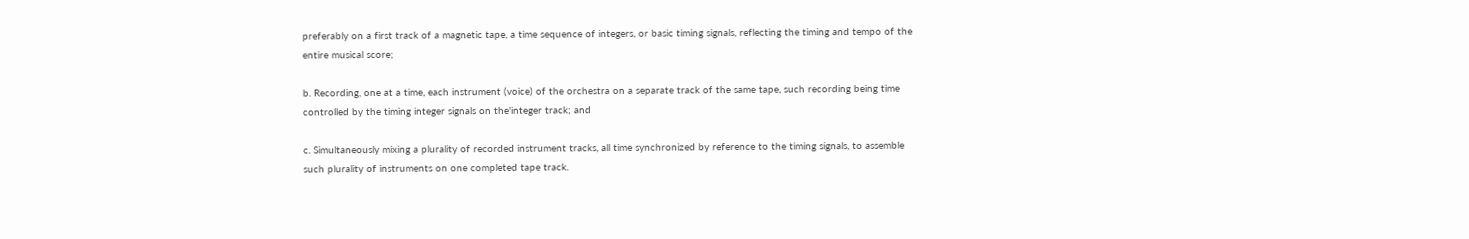preferably on a first track of a magnetic tape, a time sequence of integers, or basic timing signals, reflecting the timing and tempo of the entire musical score;

b. Recording, one at a time, each instrument (voice) of the orchestra on a separate track of the same tape, such recording being time controlled by the timing integer signals on the'integer track; and

c. Simultaneously mixing a plurality of recorded instrument tracks, all time synchronized by reference to the timing signals, to assemble such plurality of instruments on one completed tape track.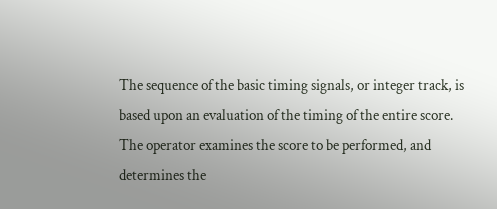The sequence of the basic timing signals, or integer track, is based upon an evaluation of the timing of the entire score. The operator examines the score to be performed, and determines the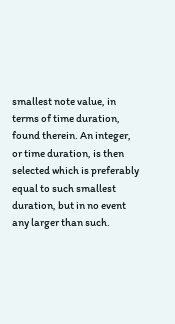smallest note value, in terms of time duration, found therein. An integer, or time duration, is then selected which is preferably equal to such smallest duration, but in no event any larger than such.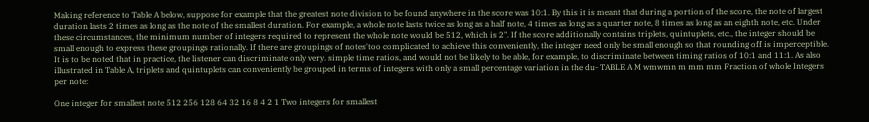Making reference to Table A below, suppose for example that the greatest note division to be found anywhere in the score was 10:1. By this it is meant that during a portion of the score, the note of largest duration lasts 2 times as long as the note of the smallest duration. For example, a whole note lasts twice as long as a half note, 4 times as long as a quarter note, 8 times as long as an eighth note, etc. Under these circumstances, the minimum number of integers required to represent the whole note would be 512, which is 2". If the score additionally contains triplets, quintuplets, etc., the integer should be small enough to express these groupings rationally. If there are groupings of notes'too complicated to achieve this conveniently, the integer need only be small enough so that rounding off is imperceptible. It is to be noted that in practice, the listener can discriminate only very. simple time ratios, and would not be likely to be able, for example, to discriminate between timing ratios of 10:1 and 11:1. As also illustrated in Table A, triplets and quintuplets can conveniently be grouped in terms of integers with only a small percentage variation in the du- TABLE A M wmwmn m mm mm Fraction of whole Integers per note:

One integer for smallest note 512 256 128 64 32 16 8 4 2 1 Two integers for smallest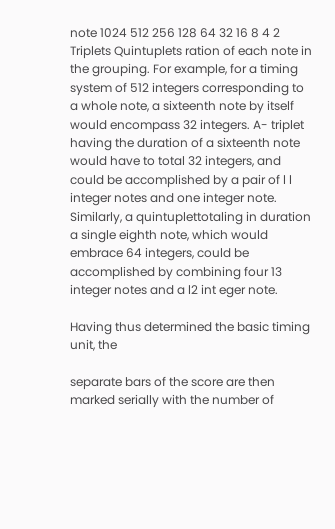note 1024 512 256 128 64 32 16 8 4 2 Triplets Quintuplets ration of each note in the grouping. For example, for a timing system of 512 integers corresponding to a whole note, a sixteenth note by itself would encompass 32 integers. A- triplet having the duration of a sixteenth note would have to total 32 integers, and could be accomplished by a pair of l l integer notes and one integer note. Similarly, a quintuplettotaling in duration a single eighth note, which would embrace 64 integers, could be accomplished by combining four 13 integer notes and a l2 int eger note.

Having thus determined the basic timing unit, the

separate bars of the score are then marked serially with the number of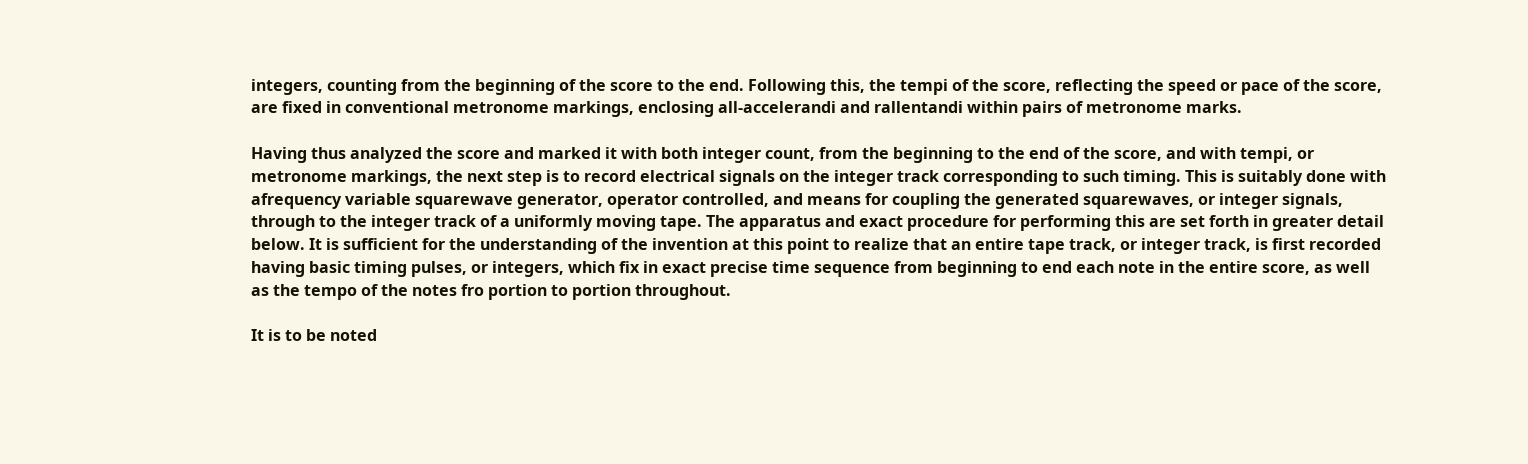integers, counting from the beginning of the score to the end. Following this, the tempi of the score, reflecting the speed or pace of the score, are fixed in conventional metronome markings, enclosing all-accelerandi and rallentandi within pairs of metronome marks.

Having thus analyzed the score and marked it with both integer count, from the beginning to the end of the score, and with tempi, or metronome markings, the next step is to record electrical signals on the integer track corresponding to such timing. This is suitably done with afrequency variable squarewave generator, operator controlled, and means for coupling the generated squarewaves, or integer signals, through to the integer track of a uniformly moving tape. The apparatus and exact procedure for performing this are set forth in greater detail below. It is sufficient for the understanding of the invention at this point to realize that an entire tape track, or integer track, is first recorded having basic timing pulses, or integers, which fix in exact precise time sequence from beginning to end each note in the entire score, as well as the tempo of the notes fro portion to portion throughout.

It is to be noted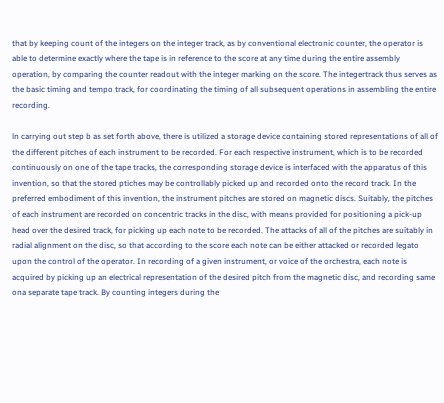that by keeping count of the integers on the integer track, as by conventional electronic counter, the operator is able to determine exactly where the tape is in reference to the score at any time during the entire assembly operation, by comparing the counter readout with the integer marking on the score. The integertrack thus serves as the basic timing and tempo track, for coordinating the timing of all subsequent operations in assembling the entire recording.

ln carrying out step b as set forth above, there is utilized a storage device containing stored representations of all of the different pitches of each instrument to be recorded. For each respective instrument, which is to be recorded continuously on one of the tape tracks, the corresponding storage device is interfaced with the apparatus of this invention, so that the stored ptiches may be controllably picked up and recorded onto the record track. In the preferred embodiment of this invention, the instrument pitches are stored on magnetic discs. Suitably, the pitches of each instrument are recorded on concentric tracks in the disc, with means provided for positioning a pick-up head over the desired track, for picking up each note to be recorded. The attacks of all of the pitches are suitably in radial alignment on the disc, so that according to the score each note can be either attacked or recorded legato upon the control of the operator. In recording of a given instrument, or voice of the orchestra, each note is acquired by picking up an electrical representation of the desired pitch from the magnetic disc, and recording same ona separate tape track. By counting integers during the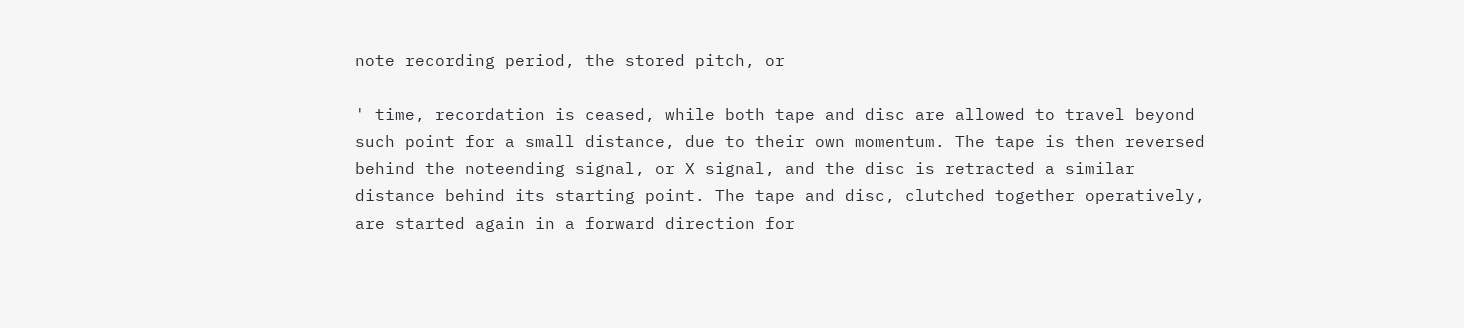note recording period, the stored pitch, or

' time, recordation is ceased, while both tape and disc are allowed to travel beyond such point for a small distance, due to their own momentum. The tape is then reversed behind the noteending signal, or X signal, and the disc is retracted a similar distance behind its starting point. The tape and disc, clutched together operatively, are started again in a forward direction for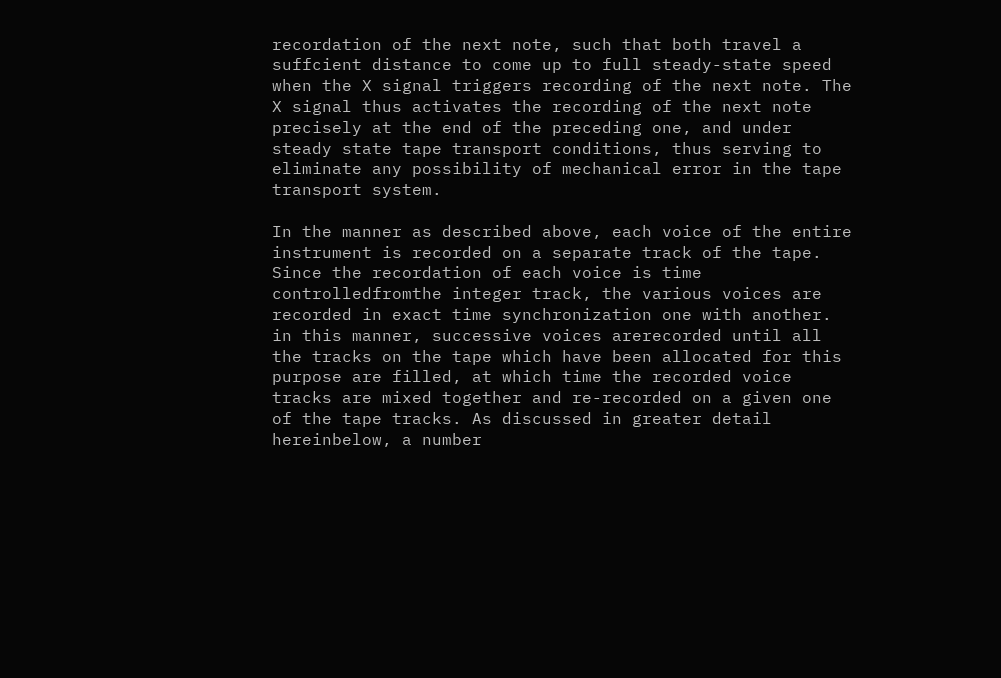recordation of the next note, such that both travel a suffcient distance to come up to full steady-state speed when the X signal triggers recording of the next note. The X signal thus activates the recording of the next note precisely at the end of the preceding one, and under steady state tape transport conditions, thus serving to eliminate any possibility of mechanical error in the tape transport system.

In the manner as described above, each voice of the entire instrument is recorded on a separate track of the tape. Since the recordation of each voice is time controlledfromthe integer track, the various voices are recorded in exact time synchronization one with another. in this manner, successive voices arerecorded until all the tracks on the tape which have been allocated for this purpose are filled, at which time the recorded voice tracks are mixed together and re-recorded on a given one of the tape tracks. As discussed in greater detail hereinbelow, a number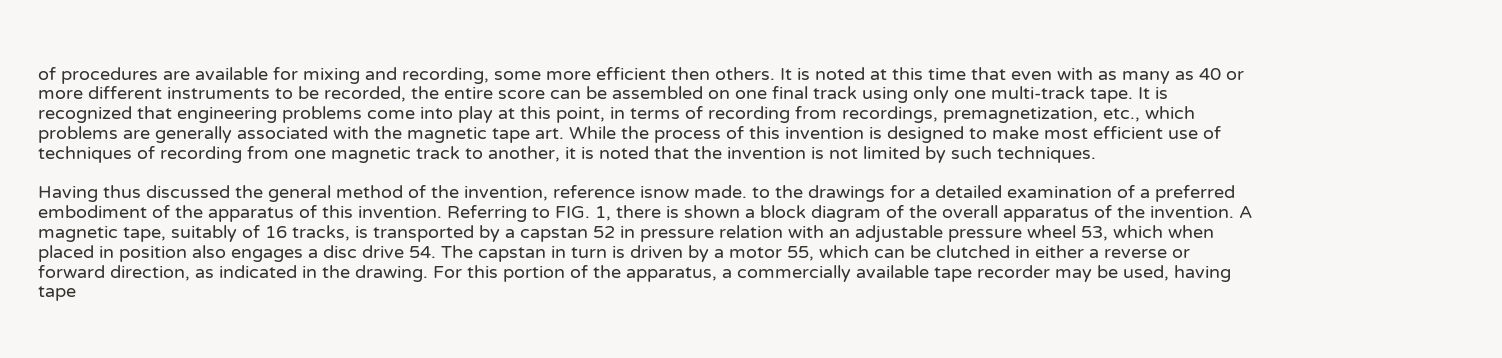of procedures are available for mixing and recording, some more efficient then others. It is noted at this time that even with as many as 40 or more different instruments to be recorded, the entire score can be assembled on one final track using only one multi-track tape. It is recognized that engineering problems come into play at this point, in terms of recording from recordings, premagnetization, etc., which problems are generally associated with the magnetic tape art. While the process of this invention is designed to make most efficient use of techniques of recording from one magnetic track to another, it is noted that the invention is not limited by such techniques.

Having thus discussed the general method of the invention, reference isnow made. to the drawings for a detailed examination of a preferred embodiment of the apparatus of this invention. Referring to FIG. 1, there is shown a block diagram of the overall apparatus of the invention. A magnetic tape, suitably of 16 tracks, is transported by a capstan 52 in pressure relation with an adjustable pressure wheel 53, which when placed in position also engages a disc drive 54. The capstan in turn is driven by a motor 55, which can be clutched in either a reverse or forward direction, as indicated in the drawing. For this portion of the apparatus, a commercially available tape recorder may be used, having tape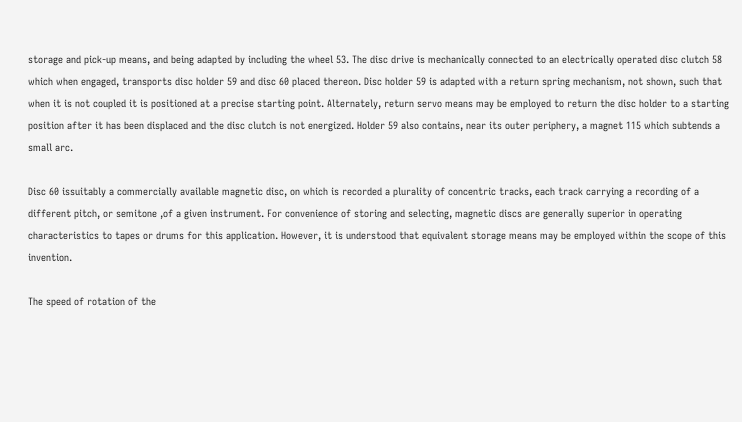storage and pick-up means, and being adapted by including the wheel 53. The disc drive is mechanically connected to an electrically operated disc clutch 58 which when engaged, transports disc holder 59 and disc 60 placed thereon. Disc holder 59 is adapted with a return spring mechanism, not shown, such that when it is not coupled it is positioned at a precise starting point. Alternately, return servo means may be employed to return the disc holder to a starting position after it has been displaced and the disc clutch is not energized. Holder 59 also contains, near its outer periphery, a magnet 115 which subtends a small arc.

Disc 60 issuitably a commercially available magnetic disc, on which is recorded a plurality of concentric tracks, each track carrying a recording of a different pitch, or semitone ,of a given instrument. For convenience of storing and selecting, magnetic discs are generally superior in operating characteristics to tapes or drums for this application. However, it is understood that equivalent storage means may be employed within the scope of this invention.

The speed of rotation of the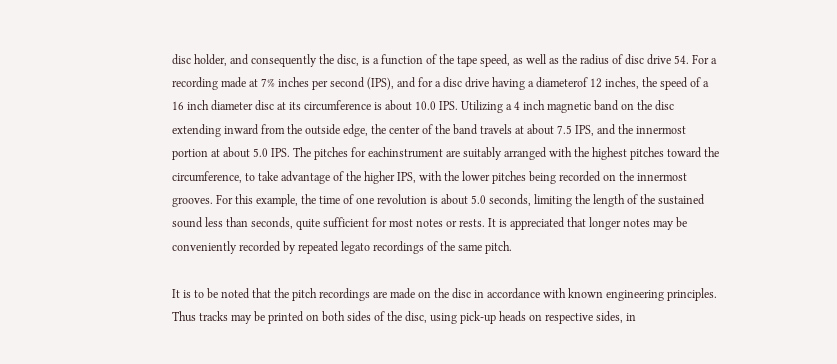disc holder, and consequently the disc, is a function of the tape speed, as well as the radius of disc drive 54. For a recording made at 7% inches per second (IPS), and for a disc drive having a diameterof 12 inches, the speed of a 16 inch diameter disc at its circumference is about 10.0 IPS. Utilizing a 4 inch magnetic band on the disc extending inward from the outside edge, the center of the band travels at about 7.5 IPS, and the innermost portion at about 5.0 IPS. The pitches for eachinstrument are suitably arranged with the highest pitches toward the circumference, to take advantage of the higher IPS, with the lower pitches being recorded on the innermost grooves. For this example, the time of one revolution is about 5.0 seconds, limiting the length of the sustained sound less than seconds, quite sufficient for most notes or rests. It is appreciated that longer notes may be conveniently recorded by repeated legato recordings of the same pitch.

It is to be noted that the pitch recordings are made on the disc in accordance with known engineering principles. Thus tracks may be printed on both sides of the disc, using pick-up heads on respective sides, in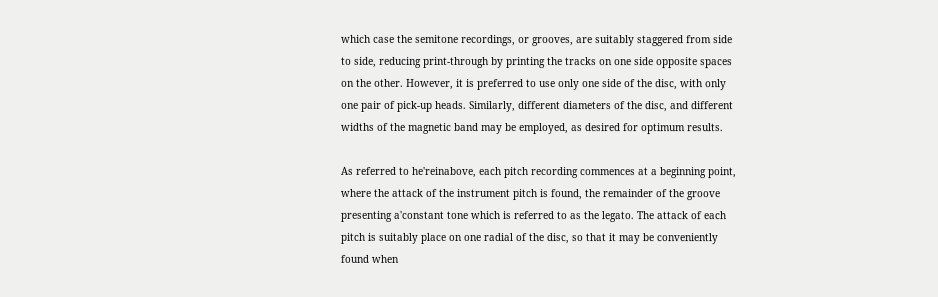which case the semitone recordings, or grooves, are suitably staggered from side to side, reducing print-through by printing the tracks on one side opposite spaces on the other. However, it is preferred to use only one side of the disc, with only one pair of pick-up heads. Similarly, different diameters of the disc, and different widths of the magnetic band may be employed, as desired for optimum results.

As referred to he'reinabove, each pitch recording commences at a beginning point, where the attack of the instrument pitch is found, the remainder of the groove presenting a'constant tone which is referred to as the legato. The attack of each pitch is suitably place on one radial of the disc, so that it may be conveniently found when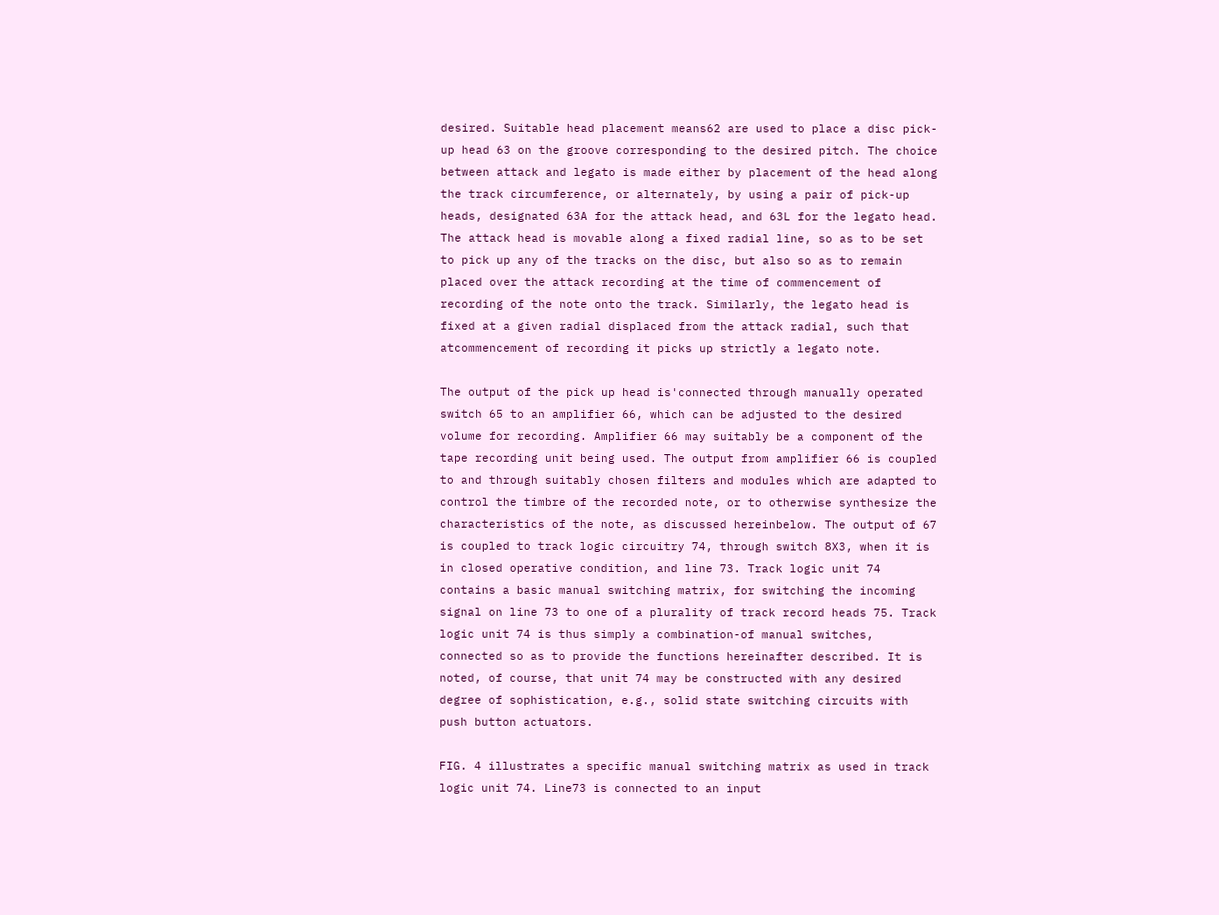desired. Suitable head placement means62 are used to place a disc pick-up head 63 on the groove corresponding to the desired pitch. The choice between attack and legato is made either by placement of the head along the track circumference, or alternately, by using a pair of pick-up heads, designated 63A for the attack head, and 63L for the legato head. The attack head is movable along a fixed radial line, so as to be set to pick up any of the tracks on the disc, but also so as to remain placed over the attack recording at the time of commencement of recording of the note onto the track. Similarly, the legato head is fixed at a given radial displaced from the attack radial, such that atcommencement of recording it picks up strictly a legato note.

The output of the pick up head is'connected through manually operated switch 65 to an amplifier 66, which can be adjusted to the desired volume for recording. Amplifier 66 may suitably be a component of the tape recording unit being used. The output from amplifier 66 is coupled to and through suitably chosen filters and modules which are adapted to control the timbre of the recorded note, or to otherwise synthesize the characteristics of the note, as discussed hereinbelow. The output of 67 is coupled to track logic circuitry 74, through switch 8X3, when it is in closed operative condition, and line 73. Track logic unit 74 contains a basic manual switching matrix, for switching the incoming signal on line 73 to one of a plurality of track record heads 75. Track logic unit 74 is thus simply a combination-of manual switches, connected so as to provide the functions hereinafter described. It is noted, of course, that unit 74 may be constructed with any desired degree of sophistication, e.g., solid state switching circuits with push button actuators.

FIG. 4 illustrates a specific manual switching matrix as used in track logic unit 74. Line73 is connected to an input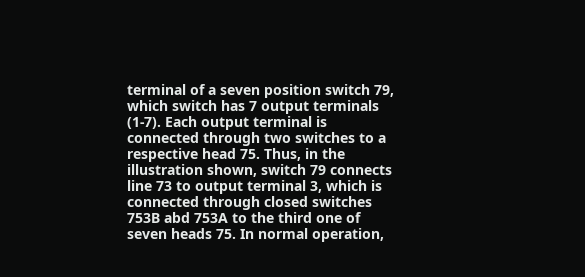terminal of a seven position switch 79, which switch has 7 output terminals (1-7). Each output terminal is connected through two switches to a respective head 75. Thus, in the illustration shown, switch 79 connects line 73 to output terminal 3, which is connected through closed switches 753B abd 753A to the third one of seven heads 75. In normal operation,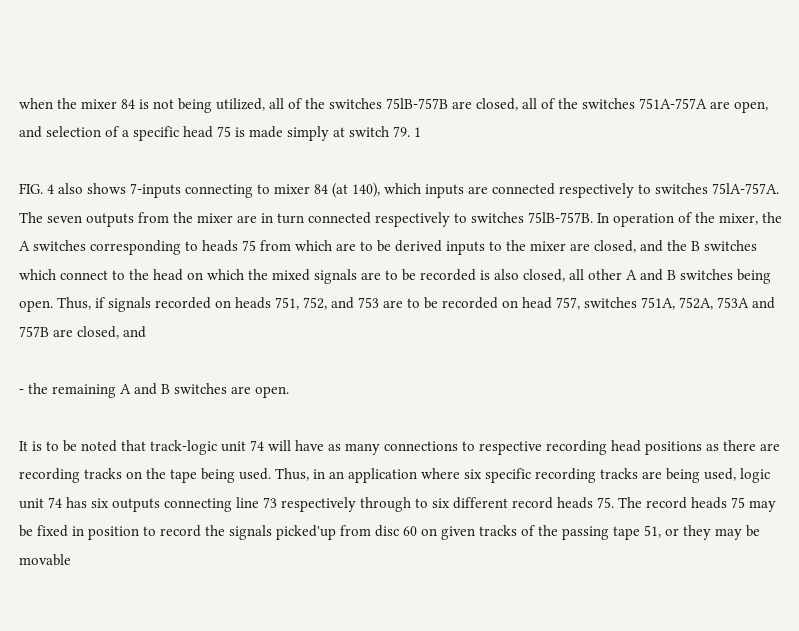when the mixer 84 is not being utilized, all of the switches 75lB-757B are closed, all of the switches 751A-757A are open, and selection of a specific head 75 is made simply at switch 79. 1

FIG. 4 also shows 7-inputs connecting to mixer 84 (at 140), which inputs are connected respectively to switches 75lA-757A. The seven outputs from the mixer are in turn connected respectively to switches 75lB-757B. In operation of the mixer, the A switches corresponding to heads 75 from which are to be derived inputs to the mixer are closed, and the B switches which connect to the head on which the mixed signals are to be recorded is also closed, all other A and B switches being open. Thus, if signals recorded on heads 751, 752, and 753 are to be recorded on head 757, switches 751A, 752A, 753A and 757B are closed, and

- the remaining A and B switches are open.

It is to be noted that track-logic unit 74 will have as many connections to respective recording head positions as there are recording tracks on the tape being used. Thus, in an application where six specific recording tracks are being used, logic unit 74 has six outputs connecting line 73 respectively through to six different record heads 75. The record heads 75 may be fixed in position to record the signals picked'up from disc 60 on given tracks of the passing tape 51, or they may be movable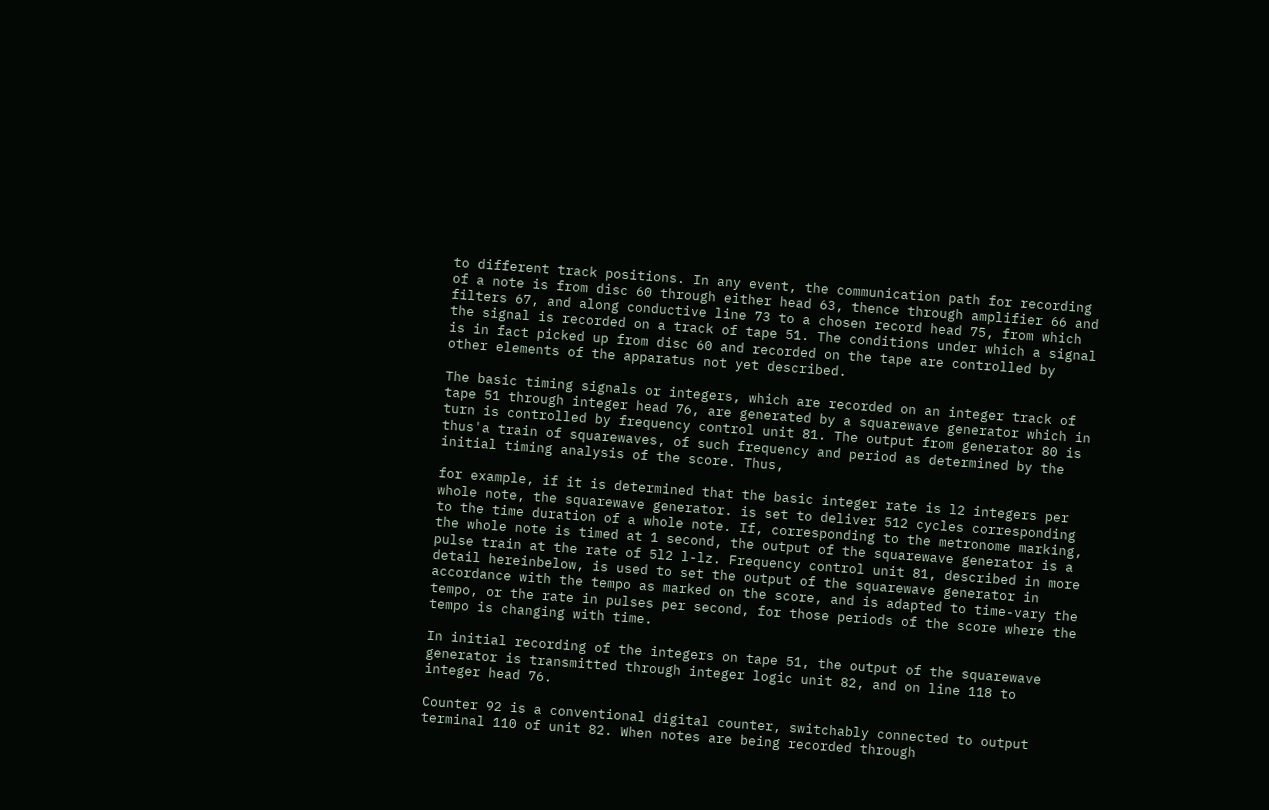to different track positions. In any event, the communication path for recording of a note is from disc 60 through either head 63, thence through amplifier 66 and filters 67, and along conductive line 73 to a chosen record head 75, from which the signal is recorded on a track of tape 51. The conditions under which a signal is in fact picked up from disc 60 and recorded on the tape are controlled by other elements of the apparatus not yet described.

The basic timing signals or integers, which are recorded on an integer track of tape 51 through integer head 76, are generated by a squarewave generator which in turn is controlled by frequency control unit 81. The output from generator 80 is thus'a train of squarewaves, of such frequency and period as determined by the initial timing analysis of the score. Thus,

for example, if it is determined that the basic integer rate is l2 integers per whole note, the squarewave generator. is set to deliver 512 cycles corresponding to the time duration of a whole note. If, corresponding to the metronome marking, the whole note is timed at 1 second, the output of the squarewave generator is a pulse train at the rate of 5l2 l-lz. Frequency control unit 81, described in more detail hereinbelow, is used to set the output of the squarewave generator in accordance with the tempo as marked on the score, and is adapted to time-vary the tempo, or the rate in pulses per second, for those periods of the score where the tempo is changing with time.

In initial recording of the integers on tape 51, the output of the squarewave generator is transmitted through integer logic unit 82, and on line 118 to integer head 76.

Counter 92 is a conventional digital counter, switchably connected to output terminal 110 of unit 82. When notes are being recorded through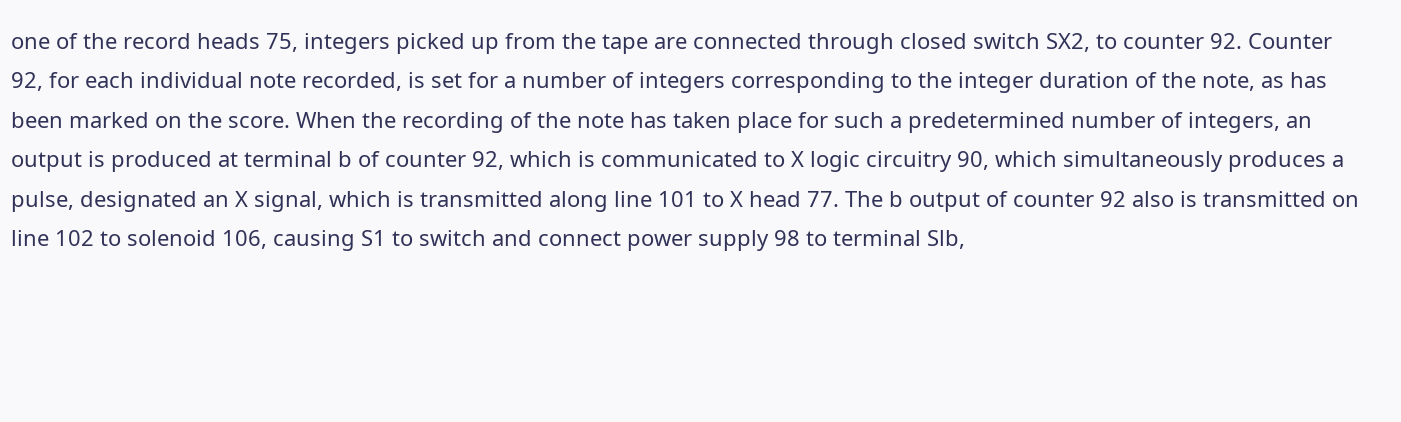one of the record heads 75, integers picked up from the tape are connected through closed switch SX2, to counter 92. Counter 92, for each individual note recorded, is set for a number of integers corresponding to the integer duration of the note, as has been marked on the score. When the recording of the note has taken place for such a predetermined number of integers, an output is produced at terminal b of counter 92, which is communicated to X logic circuitry 90, which simultaneously produces a pulse, designated an X signal, which is transmitted along line 101 to X head 77. The b output of counter 92 also is transmitted on line 102 to solenoid 106, causing S1 to switch and connect power supply 98 to terminal Slb,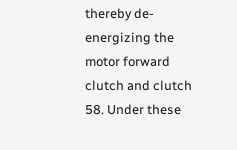thereby de-energizing the motor forward clutch and clutch 58. Under these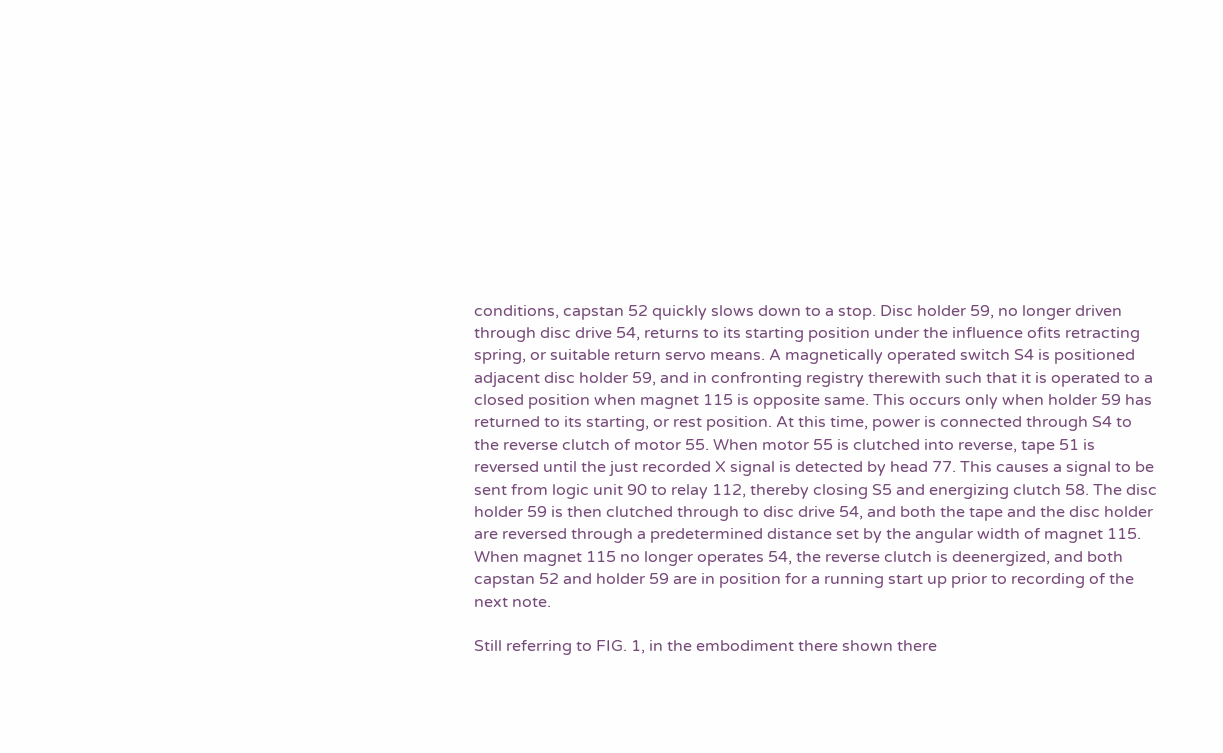conditions, capstan 52 quickly slows down to a stop. Disc holder 59, no longer driven through disc drive 54, returns to its starting position under the influence ofits retracting spring, or suitable return servo means. A magnetically operated switch S4 is positioned adjacent disc holder 59, and in confronting registry therewith such that it is operated to a closed position when magnet 115 is opposite same. This occurs only when holder 59 has returned to its starting, or rest position. At this time, power is connected through S4 to the reverse clutch of motor 55. When motor 55 is clutched into reverse, tape 51 is reversed until the just recorded X signal is detected by head 77. This causes a signal to be sent from logic unit 90 to relay 112, thereby closing S5 and energizing clutch 58. The disc holder 59 is then clutched through to disc drive 54, and both the tape and the disc holder are reversed through a predetermined distance set by the angular width of magnet 115. When magnet 115 no longer operates 54, the reverse clutch is deenergized, and both capstan 52 and holder 59 are in position for a running start up prior to recording of the next note.

Still referring to FIG. 1, in the embodiment there shown there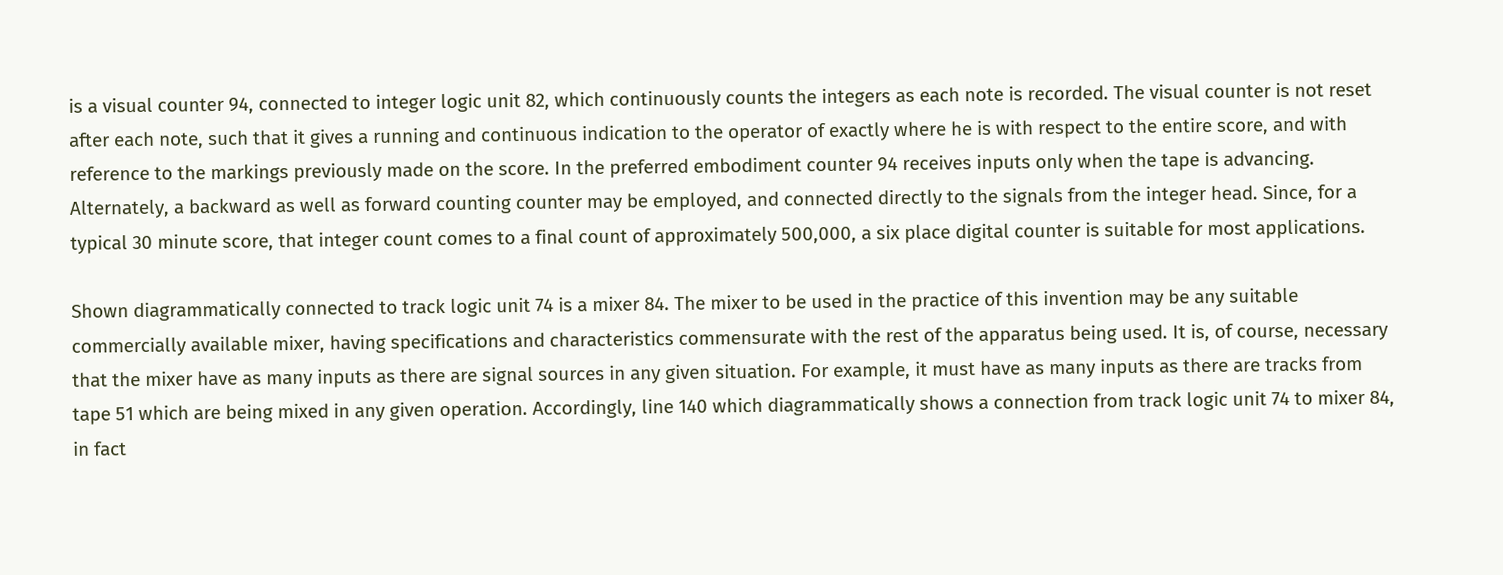is a visual counter 94, connected to integer logic unit 82, which continuously counts the integers as each note is recorded. The visual counter is not reset after each note, such that it gives a running and continuous indication to the operator of exactly where he is with respect to the entire score, and with reference to the markings previously made on the score. In the preferred embodiment counter 94 receives inputs only when the tape is advancing. Alternately, a backward as well as forward counting counter may be employed, and connected directly to the signals from the integer head. Since, for a typical 30 minute score, that integer count comes to a final count of approximately 500,000, a six place digital counter is suitable for most applications.

Shown diagrammatically connected to track logic unit 74 is a mixer 84. The mixer to be used in the practice of this invention may be any suitable commercially available mixer, having specifications and characteristics commensurate with the rest of the apparatus being used. It is, of course, necessary that the mixer have as many inputs as there are signal sources in any given situation. For example, it must have as many inputs as there are tracks from tape 51 which are being mixed in any given operation. Accordingly, line 140 which diagrammatically shows a connection from track logic unit 74 to mixer 84, in fact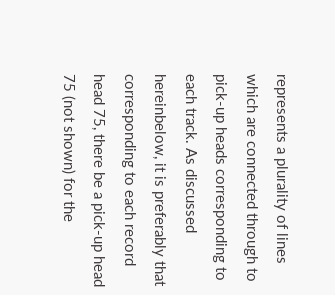represents a plurality of lines which are connected through to pick-up heads corresponding to each track. As discussed hereinbelow, it is preferably that corresponding to each record head 75, there be a pick-up head 75 (not shown) for the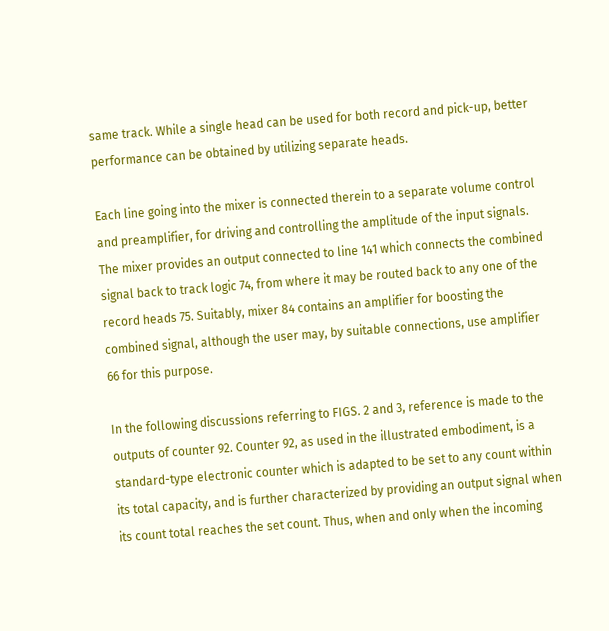same track. While a single head can be used for both record and pick-up, better performance can be obtained by utilizing separate heads.

Each line going into the mixer is connected therein to a separate volume control and preamplifier, for driving and controlling the amplitude of the input signals. The mixer provides an output connected to line 141 which connects the combined signal back to track logic 74, from where it may be routed back to any one of the record heads 75. Suitably, mixer 84 contains an amplifier for boosting the combined signal, although the user may, by suitable connections, use amplifier 66 for this purpose.

In the following discussions referring to FIGS. 2 and 3, reference is made to the outputs of counter 92. Counter 92, as used in the illustrated embodiment, is a standard-type electronic counter which is adapted to be set to any count within its total capacity, and is further characterized by providing an output signal when its count total reaches the set count. Thus, when and only when the incoming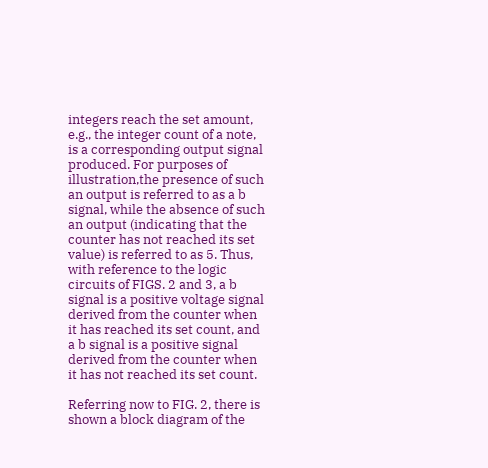integers reach the set amount, e.g., the integer count of a note, is a corresponding output signal produced. For purposes of illustration,the presence of such an output is referred to as a b signal, while the absence of such an output (indicating that the counter has not reached its set value) is referred to as 5. Thus, with reference to the logic circuits of FIGS. 2 and 3, a b signal is a positive voltage signal derived from the counter when it has reached its set count, and a b signal is a positive signal derived from the counter when it has not reached its set count.

Referring now to FIG. 2, there is shown a block diagram of the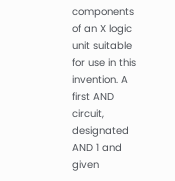components of an X logic unit suitable for use in this invention. A first AND circuit, designated AND 1 and given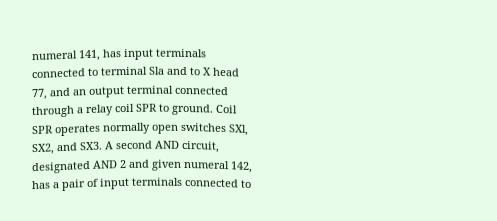numeral 141, has input terminals connected to terminal Sla and to X head 77, and an output terminal connected through a relay coil SPR to ground. Coil SPR operates normally open switches SXl, SX2, and SX3. A second AND circuit, designated AND 2 and given numeral 142, has a pair of input terminals connected to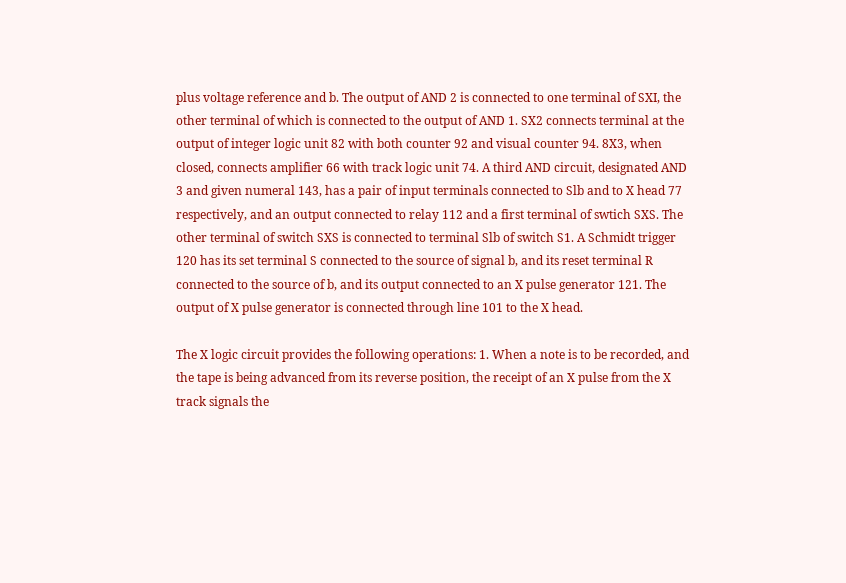plus voltage reference and b. The output of AND 2 is connected to one terminal of SXI, the other terminal of which is connected to the output of AND 1. SX2 connects terminal at the output of integer logic unit 82 with both counter 92 and visual counter 94. 8X3, when closed, connects amplifier 66 with track logic unit 74. A third AND circuit, designated AND 3 and given numeral 143, has a pair of input terminals connected to Slb and to X head 77 respectively, and an output connected to relay 112 and a first terminal of swtich SXS. The other terminal of switch SXS is connected to terminal Slb of switch S1. A Schmidt trigger 120 has its set terminal S connected to the source of signal b, and its reset terminal R connected to the source of b, and its output connected to an X pulse generator 121. The output of X pulse generator is connected through line 101 to the X head.

The X logic circuit provides the following operations: 1. When a note is to be recorded, and the tape is being advanced from its reverse position, the receipt of an X pulse from the X track signals the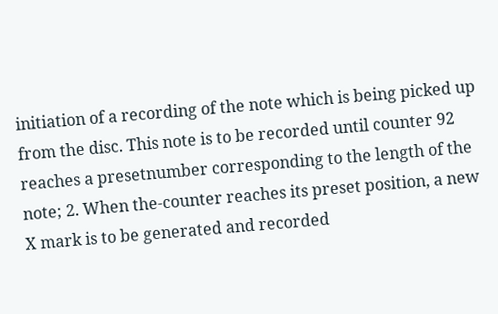initiation of a recording of the note which is being picked up from the disc. This note is to be recorded until counter 92 reaches a presetnumber corresponding to the length of the note; 2. When the-counter reaches its preset position, a new X mark is to be generated and recorded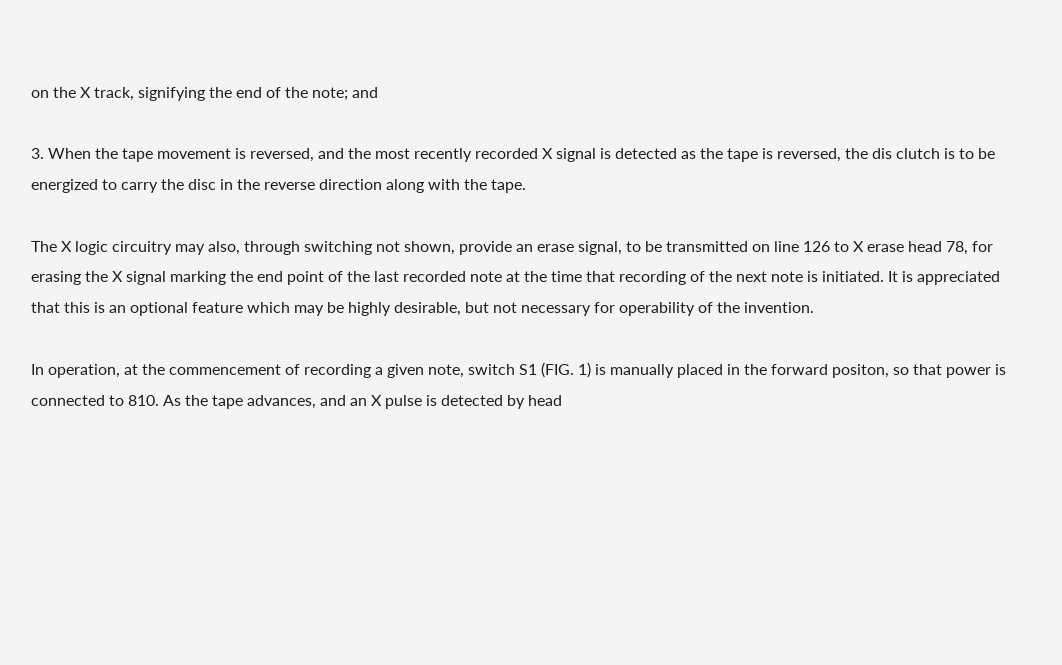on the X track, signifying the end of the note; and

3. When the tape movement is reversed, and the most recently recorded X signal is detected as the tape is reversed, the dis clutch is to be energized to carry the disc in the reverse direction along with the tape.

The X logic circuitry may also, through switching not shown, provide an erase signal, to be transmitted on line 126 to X erase head 78, for erasing the X signal marking the end point of the last recorded note at the time that recording of the next note is initiated. It is appreciated that this is an optional feature which may be highly desirable, but not necessary for operability of the invention.

In operation, at the commencement of recording a given note, switch S1 (FIG. 1) is manually placed in the forward positon, so that power is connected to 810. As the tape advances, and an X pulse is detected by head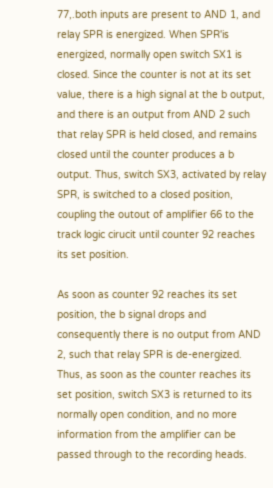77,.both inputs are present to AND 1, and relay SPR is energized. When SPR'is energized, normally open switch SX1 is closed. Since the counter is not at its set value, there is a high signal at the b output, and there is an output from AND 2 such that relay SPR is held closed, and remains closed until the counter produces a b output. Thus, switch SX3, activated by relay SPR, is switched to a closed position, coupling the outout of amplifier 66 to the track logic cirucit until counter 92 reaches its set position.

As soon as counter 92 reaches its set position, the b signal drops and consequently there is no output from AND 2, such that relay SPR is de-energized. Thus, as soon as the counter reaches its set position, switch SX3 is returned to its normally open condition, and no more information from the amplifier can be passed through to the recording heads.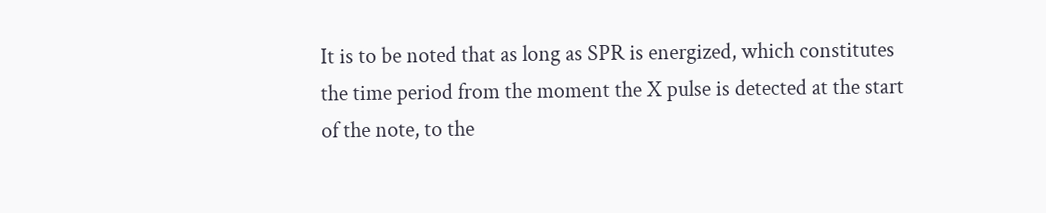It is to be noted that as long as SPR is energized, which constitutes the time period from the moment the X pulse is detected at the start of the note, to the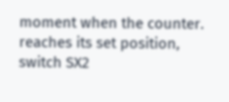moment when the counter. reaches its set position, switch SX2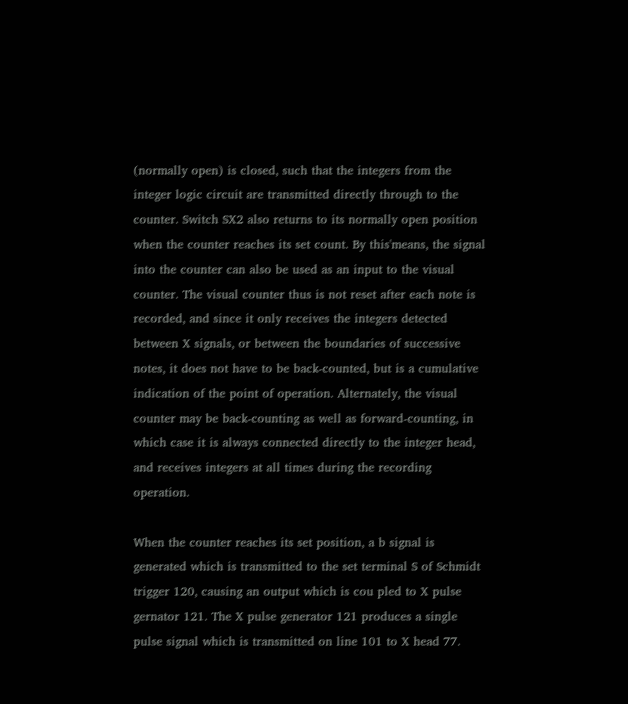(normally open) is closed, such that the integers from the integer logic circuit are transmitted directly through to the counter. Switch SX2 also returns to its normally open position when the counter reaches its set count. By this'means, the signal into the counter can also be used as an input to the visual counter. The visual counter thus is not reset after each note is recorded, and since it only receives the integers detected between X signals, or between the boundaries of successive notes, it does not have to be back-counted, but is a cumulative indication of the point of operation. Alternately, the visual counter may be back-counting as well as forward-counting, in which case it is always connected directly to the integer head, and receives integers at all times during the recording operation.

When the counter reaches its set position, a b signal is generated which is transmitted to the set terminal S of Schmidt trigger 120, causing an output which is cou pled to X pulse gernator 121. The X pulse generator 121 produces a single pulse signal which is transmitted on line 101 to X head 77.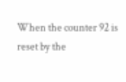When the counter 92 is reset by the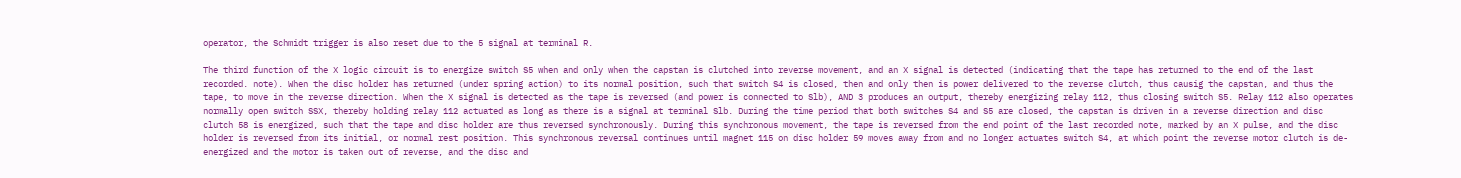operator, the Schmidt trigger is also reset due to the 5 signal at terminal R.

The third function of the X logic circuit is to energize switch S5 when and only when the capstan is clutched into reverse movement, and an X signal is detected (indicating that the tape has returned to the end of the last recorded. note). When the disc holder has returned (under spring action) to its normal position, such that switch S4 is closed, then and only then is power delivered to the reverse clutch, thus causig the capstan, and thus the tape, to move in the reverse direction. When the X signal is detected as the tape is reversed (and power is connected to Slb), AND 3 produces an output, thereby energizing relay 112, thus closing switch S5. Relay 112 also operates normally open switch SSX, thereby holding relay 112 actuated as long as there is a signal at terminal Slb. During the time period that both switches S4 and S5 are closed, the capstan is driven in a reverse direction and disc clutch 58 is energized, such that the tape and disc holder are thus reversed synchronously. During this synchronous movement, the tape is reversed from the end point of the last recorded note, marked by an X pulse, and the disc holder is reversed from its initial, or normal rest position. This synchronous reversal continues until magnet 115 on disc holder 59 moves away from and no longer actuates switch S4, at which point the reverse motor clutch is de-energized and the motor is taken out of reverse, and the disc and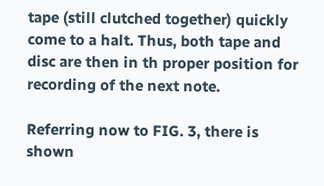tape (still clutched together) quickly come to a halt. Thus, both tape and disc are then in th proper position for recording of the next note.

Referring now to FIG. 3, there is shown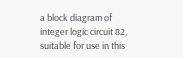a block diagram of integer logic circuit 82, suitable for use in this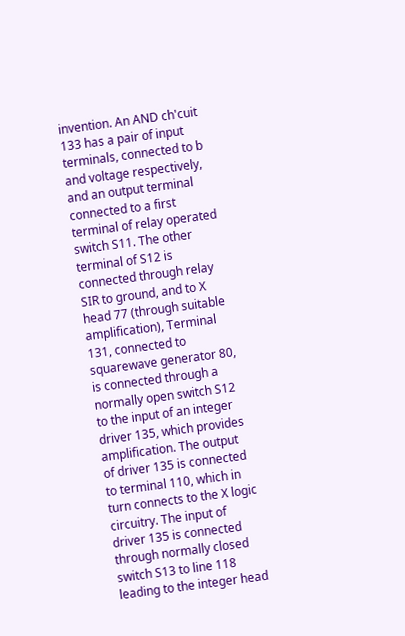invention. An AND ch'cuit 133 has a pair of input terminals, connected to b and voltage respectively, and an output terminal connected to a first terminal of relay operated switch S11. The other terminal of S12 is connected through relay SIR to ground, and to X head 77 (through suitable amplification), Terminal 131, connected to squarewave generator 80, is connected through a normally open switch S12 to the input of an integer driver 135, which provides amplification. The output of driver 135 is connected to terminal 110, which in turn connects to the X logic circuitry. The input of driver 135 is connected through normally closed switch S13 to line 118 leading to the integer head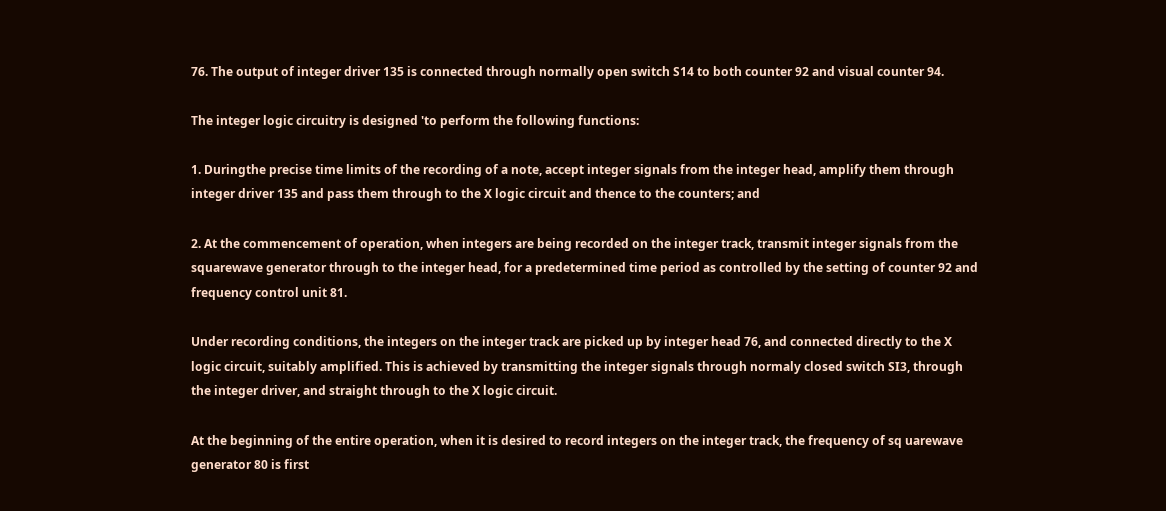76. The output of integer driver 135 is connected through normally open switch S14 to both counter 92 and visual counter 94.

The integer logic circuitry is designed 'to perform the following functions:

1. Duringthe precise time limits of the recording of a note, accept integer signals from the integer head, amplify them through integer driver 135 and pass them through to the X logic circuit and thence to the counters; and

2. At the commencement of operation, when integers are being recorded on the integer track, transmit integer signals from the squarewave generator through to the integer head, for a predetermined time period as controlled by the setting of counter 92 and frequency control unit 81.

Under recording conditions, the integers on the integer track are picked up by integer head 76, and connected directly to the X logic circuit, suitably amplified. This is achieved by transmitting the integer signals through normaly closed switch SI3, through the integer driver, and straight through to the X logic circuit.

At the beginning of the entire operation, when it is desired to record integers on the integer track, the frequency of sq uarewave generator 80 is first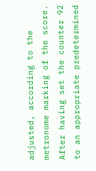adjusted, according to the metronome marking of the score. After having set the counter 92 to an appropriate predetermined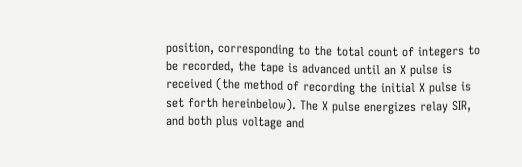position, corresponding to the total count of integers to be recorded, the tape is advanced until an X pulse is received (the method of recording the initial X pulse is set forth hereinbelow). The X pulse energizes relay SIR, and both plus voltage and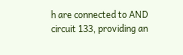h are connected to AND circuit 133, providing an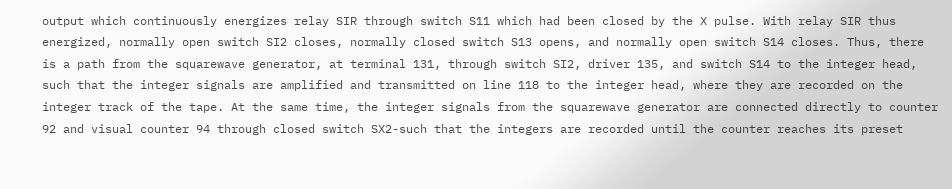output which continuously energizes relay SIR through switch S11 which had been closed by the X pulse. With relay SIR thus energized, normally open switch SI2 closes, normally closed switch S13 opens, and normally open switch S14 closes. Thus, there is a path from the squarewave generator, at terminal 131, through switch SI2, driver 135, and switch S14 to the integer head, such that the integer signals are amplified and transmitted on line 118 to the integer head, where they are recorded on the integer track of the tape. At the same time, the integer signals from the squarewave generator are connected directly to counter 92 and visual counter 94 through closed switch SX2-such that the integers are recorded until the counter reaches its preset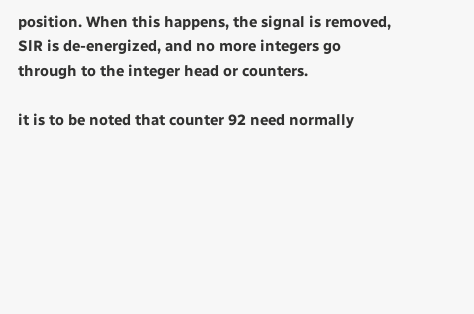position. When this happens, the signal is removed, SlR is de-energized, and no more integers go through to the integer head or counters.

it is to be noted that counter 92 need normally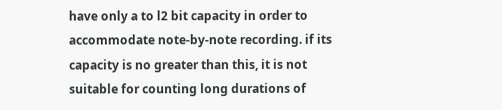have only a to l2 bit capacity in order to accommodate note-by-note recording. if its capacity is no greater than this, it is not suitable for counting long durations of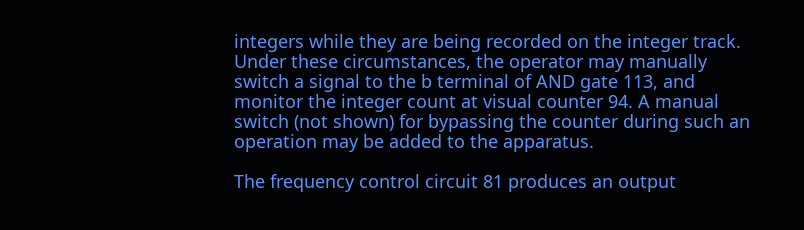integers while they are being recorded on the integer track. Under these circumstances, the operator may manually switch a signal to the b terminal of AND gate 113, and monitor the integer count at visual counter 94. A manual switch (not shown) for bypassing the counter during such an operation may be added to the apparatus.

The frequency control circuit 81 produces an output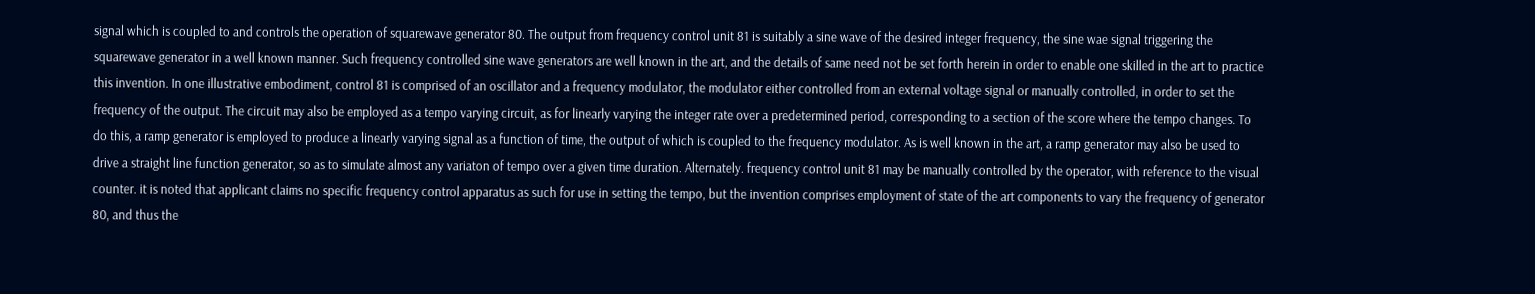signal which is coupled to and controls the operation of squarewave generator 80. The output from frequency control unit 81 is suitably a sine wave of the desired integer frequency, the sine wae signal triggering the squarewave generator in a well known manner. Such frequency controlled sine wave generators are well known in the art, and the details of same need not be set forth herein in order to enable one skilled in the art to practice this invention. In one illustrative embodiment, control 81 is comprised of an oscillator and a frequency modulator, the modulator either controlled from an external voltage signal or manually controlled, in order to set the frequency of the output. The circuit may also be employed as a tempo varying circuit, as for linearly varying the integer rate over a predetermined period, corresponding to a section of the score where the tempo changes. To do this, a ramp generator is employed to produce a linearly varying signal as a function of time, the output of which is coupled to the frequency modulator. As is well known in the art, a ramp generator may also be used to drive a straight line function generator, so as to simulate almost any variaton of tempo over a given time duration. Alternately. frequency control unit 81 may be manually controlled by the operator, with reference to the visual counter. it is noted that applicant claims no specific frequency control apparatus as such for use in setting the tempo, but the invention comprises employment of state of the art components to vary the frequency of generator 80, and thus the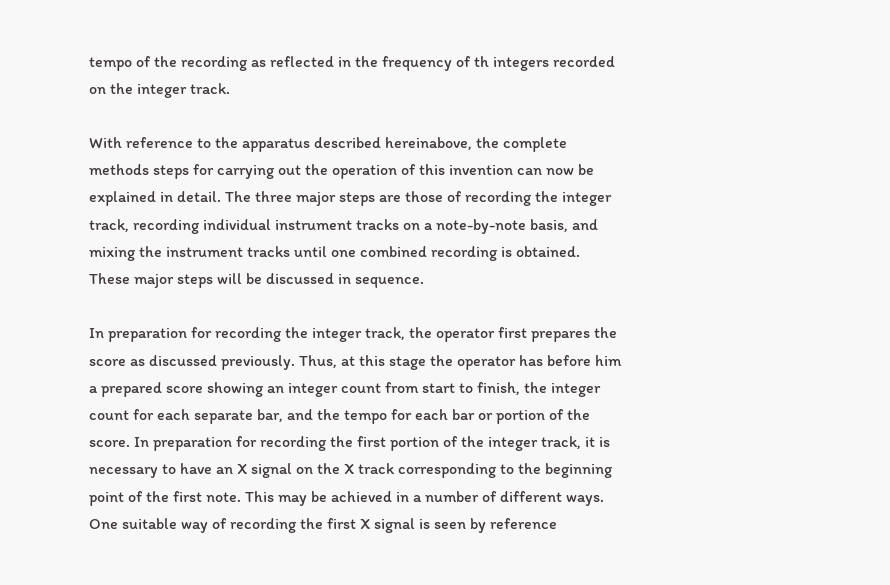tempo of the recording as reflected in the frequency of th integers recorded on the integer track.

With reference to the apparatus described hereinabove, the complete methods steps for carrying out the operation of this invention can now be explained in detail. The three major steps are those of recording the integer track, recording individual instrument tracks on a note-by-note basis, and mixing the instrument tracks until one combined recording is obtained. These major steps will be discussed in sequence.

In preparation for recording the integer track, the operator first prepares the score as discussed previously. Thus, at this stage the operator has before him a prepared score showing an integer count from start to finish, the integer count for each separate bar, and the tempo for each bar or portion of the score. In preparation for recording the first portion of the integer track, it is necessary to have an X signal on the X track corresponding to the beginning point of the first note. This may be achieved in a number of different ways. One suitable way of recording the first X signal is seen by reference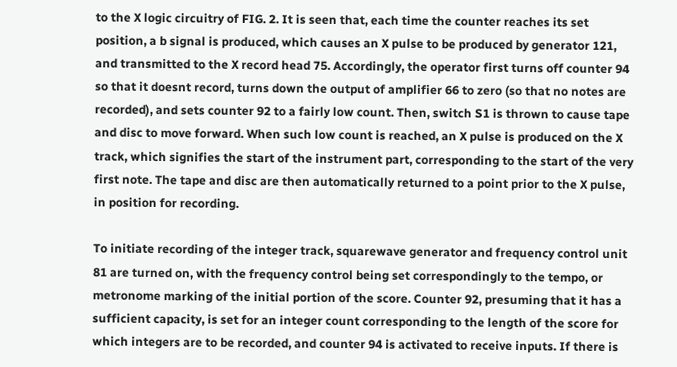to the X logic circuitry of FIG. 2. It is seen that, each time the counter reaches its set position, a b signal is produced, which causes an X pulse to be produced by generator 121, and transmitted to the X record head 75. Accordingly, the operator first turns off counter 94 so that it doesnt record, turns down the output of amplifier 66 to zero (so that no notes are recorded), and sets counter 92 to a fairly low count. Then, switch S1 is thrown to cause tape and disc to move forward. When such low count is reached, an X pulse is produced on the X track, which signifies the start of the instrument part, corresponding to the start of the very first note. The tape and disc are then automatically returned to a point prior to the X pulse, in position for recording.

To initiate recording of the integer track, squarewave generator and frequency control unit 81 are turned on, with the frequency control being set correspondingly to the tempo, or metronome marking of the initial portion of the score. Counter 92, presuming that it has a sufficient capacity, is set for an integer count corresponding to the length of the score for which integers are to be recorded, and counter 94 is activated to receive inputs. If there is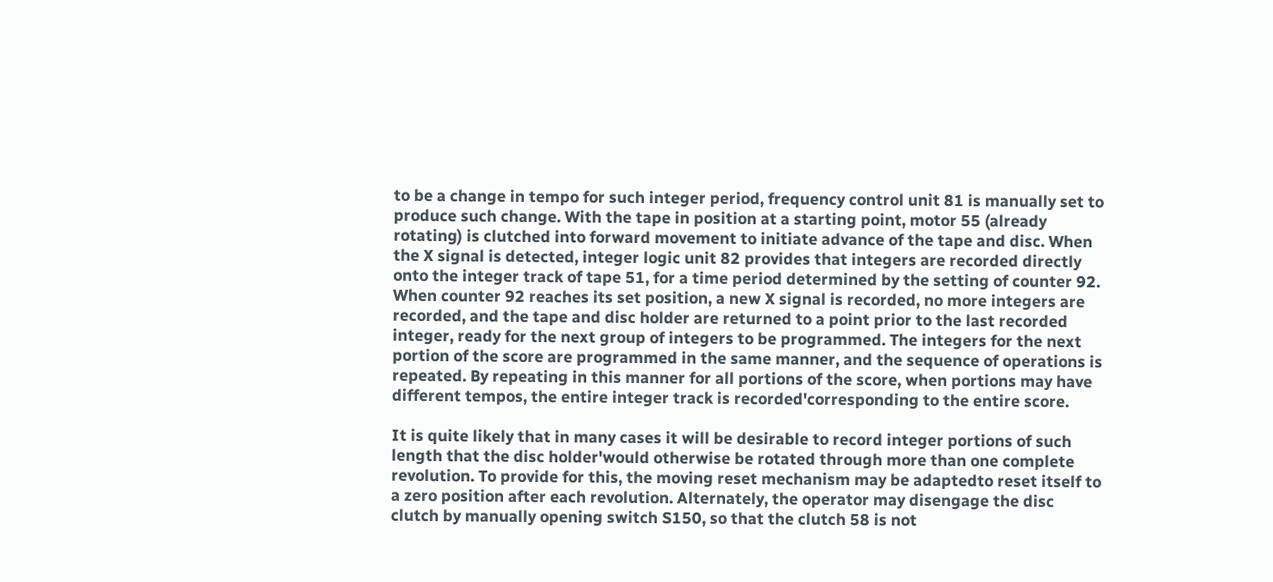to be a change in tempo for such integer period, frequency control unit 81 is manually set to produce such change. With the tape in position at a starting point, motor 55 (already rotating) is clutched into forward movement to initiate advance of the tape and disc. When the X signal is detected, integer logic unit 82 provides that integers are recorded directly onto the integer track of tape 51, for a time period determined by the setting of counter 92. When counter 92 reaches its set position, a new X signal is recorded, no more integers are recorded, and the tape and disc holder are returned to a point prior to the last recorded integer, ready for the next group of integers to be programmed. The integers for the next portion of the score are programmed in the same manner, and the sequence of operations is repeated. By repeating in this manner for all portions of the score, when portions may have different tempos, the entire integer track is recorded'corresponding to the entire score.

It is quite likely that in many cases it will be desirable to record integer portions of such length that the disc holder'would otherwise be rotated through more than one complete revolution. To provide for this, the moving reset mechanism may be adaptedto reset itself to a zero position after each revolution. Alternately, the operator may disengage the disc clutch by manually opening switch S150, so that the clutch 58 is not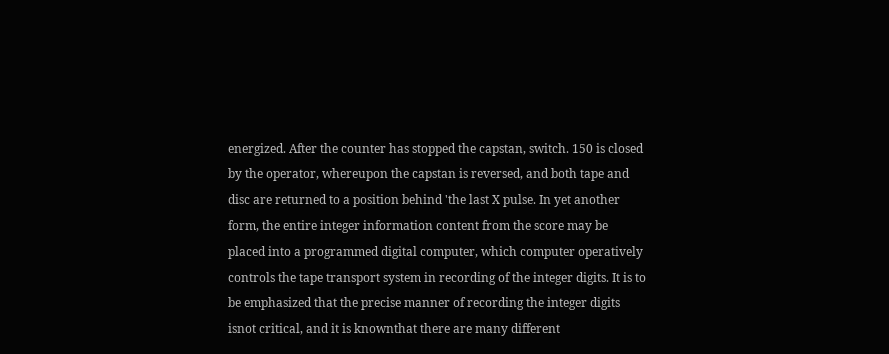energized. After the counter has stopped the capstan, switch. 150 is closed by the operator, whereupon the capstan is reversed, and both tape and disc are returned to a position behind 'the last X pulse. In yet another form, the entire integer information content from the score may be placed into a programmed digital computer, which computer operatively controls the tape transport system in recording of the integer digits. It is to be emphasized that the precise manner of recording the integer digits isnot critical, and it is knownthat there are many different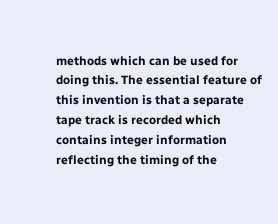methods which can be used for doing this. The essential feature of this invention is that a separate tape track is recorded which contains integer information reflecting the timing of the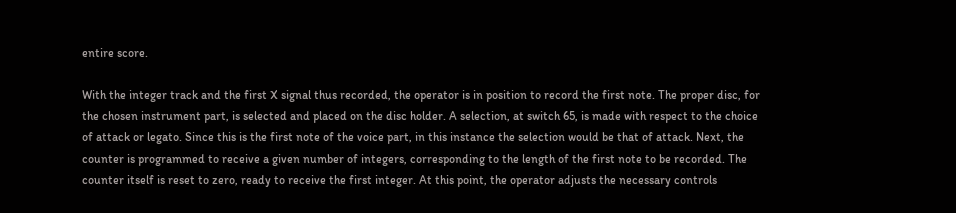entire score.

With the integer track and the first X signal thus recorded, the operator is in position to record the first note. The proper disc, for the chosen instrument part, is selected and placed on the disc holder. A selection, at switch 65, is made with respect to the choice of attack or legato. Since this is the first note of the voice part, in this instance the selection would be that of attack. Next, the counter is programmed to receive a given number of integers, corresponding to the length of the first note to be recorded. The counter itself is reset to zero, ready to receive the first integer. At this point, the operator adjusts the necessary controls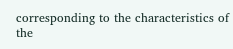corresponding to the characteristics of the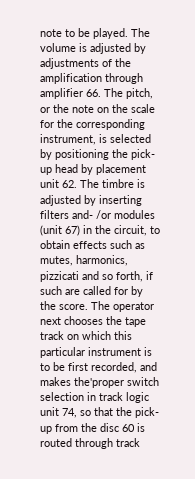note to be played. The volume is adjusted by adjustments of the amplification through amplifier 66. The pitch, or the note on the scale for the corresponding instrument, is selected by positioning the pick-up head by placement unit 62. The timbre is adjusted by inserting filters and- /or modules (unit 67) in the circuit, to obtain effects such as mutes, harmonics, pizzicati and so forth, if such are called for by the score. The operator next chooses the tape track on which this particular instrument is to be first recorded, and makes the'proper switch selection in track logic unit 74, so that the pick-up from the disc 60 is routed through track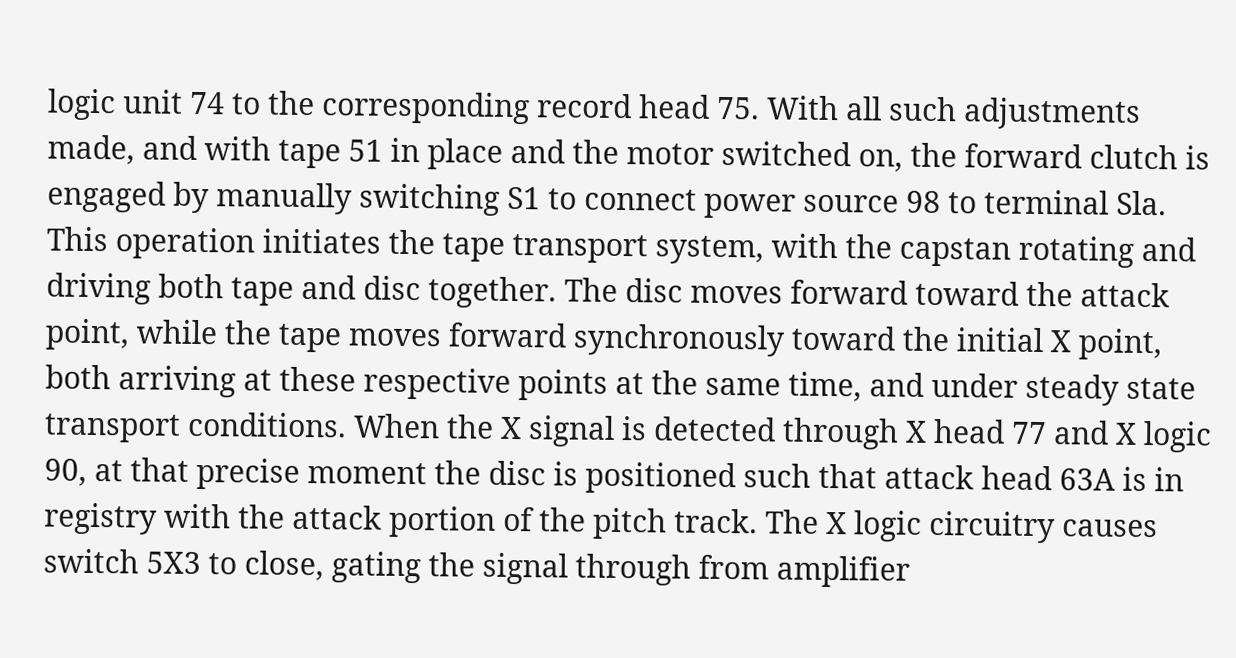logic unit 74 to the corresponding record head 75. With all such adjustments made, and with tape 51 in place and the motor switched on, the forward clutch is engaged by manually switching S1 to connect power source 98 to terminal Sla. This operation initiates the tape transport system, with the capstan rotating and driving both tape and disc together. The disc moves forward toward the attack point, while the tape moves forward synchronously toward the initial X point, both arriving at these respective points at the same time, and under steady state transport conditions. When the X signal is detected through X head 77 and X logic 90, at that precise moment the disc is positioned such that attack head 63A is in registry with the attack portion of the pitch track. The X logic circuitry causes switch 5X3 to close, gating the signal through from amplifier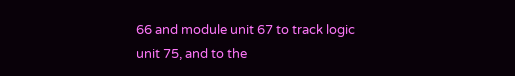66 and module unit 67 to track logic unit 75, and to the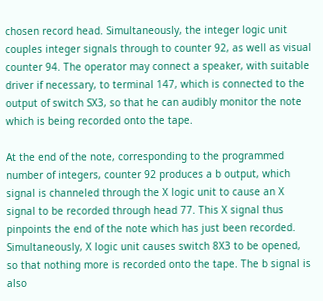chosen record head. Simultaneously, the integer logic unit couples integer signals through to counter 92, as well as visual counter 94. The operator may connect a speaker, with suitable driver if necessary, to terminal 147, which is connected to the output of switch SX3, so that he can audibly monitor the note which is being recorded onto the tape.

At the end of the note, corresponding to the programmed number of integers, counter 92 produces a b output, which signal is channeled through the X logic unit to cause an X signal to be recorded through head 77. This X signal thus pinpoints the end of the note which has just been recorded. Simultaneously, X logic unit causes switch 8X3 to be opened, so that nothing more is recorded onto the tape. The b signal is also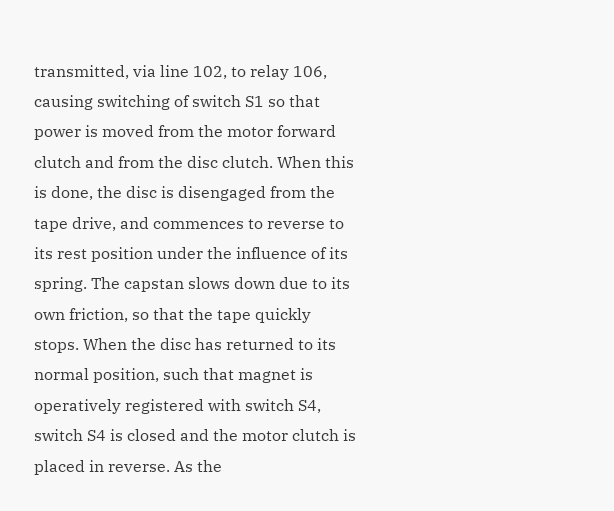transmitted, via line 102, to relay 106, causing switching of switch S1 so that power is moved from the motor forward clutch and from the disc clutch. When this is done, the disc is disengaged from the tape drive, and commences to reverse to its rest position under the influence of its spring. The capstan slows down due to its own friction, so that the tape quickly stops. When the disc has returned to its normal position, such that magnet is operatively registered with switch S4, switch S4 is closed and the motor clutch is placed in reverse. As the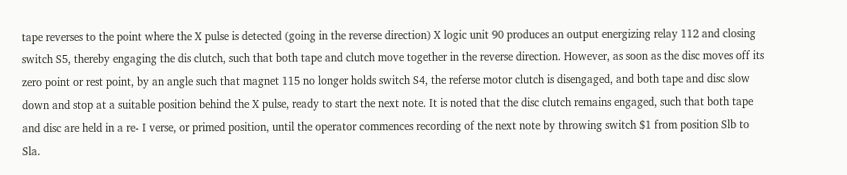tape reverses to the point where the X pulse is detected (going in the reverse direction) X logic unit 90 produces an output energizing relay 112 and closing switch S5, thereby engaging the dis clutch, such that both tape and clutch move together in the reverse direction. However, as soon as the disc moves off its zero point or rest point, by an angle such that magnet 115 no longer holds switch S4, the referse motor clutch is disengaged, and both tape and disc slow down and stop at a suitable position behind the X pulse, ready to start the next note. It is noted that the disc clutch remains engaged, such that both tape and disc are held in a re- I verse, or primed position, until the operator commences recording of the next note by throwing switch $1 from position Slb to Sla.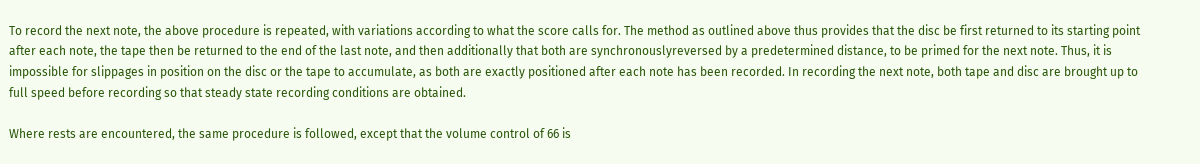To record the next note, the above procedure is repeated, with variations according to what the score calls for. The method as outlined above thus provides that the disc be first returned to its starting point after each note, the tape then be returned to the end of the last note, and then additionally that both are synchronouslyreversed by a predetermined distance, to be primed for the next note. Thus, it is impossible for slippages in position on the disc or the tape to accumulate, as both are exactly positioned after each note has been recorded. In recording the next note, both tape and disc are brought up to full speed before recording so that steady state recording conditions are obtained.

Where rests are encountered, the same procedure is followed, except that the volume control of 66 is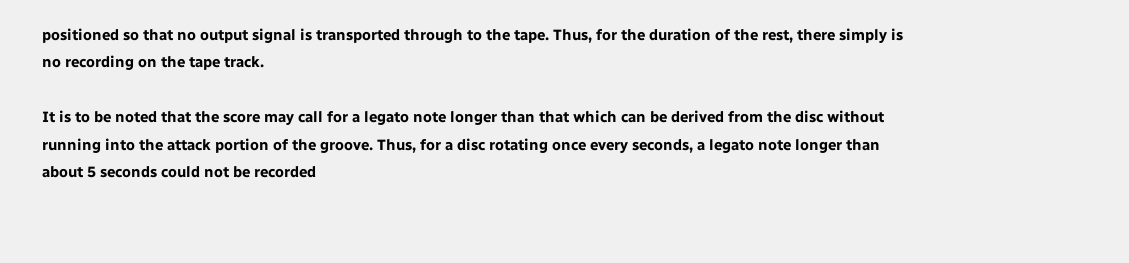positioned so that no output signal is transported through to the tape. Thus, for the duration of the rest, there simply is no recording on the tape track.

It is to be noted that the score may call for a legato note longer than that which can be derived from the disc without running into the attack portion of the groove. Thus, for a disc rotating once every seconds, a legato note longer than about 5 seconds could not be recorded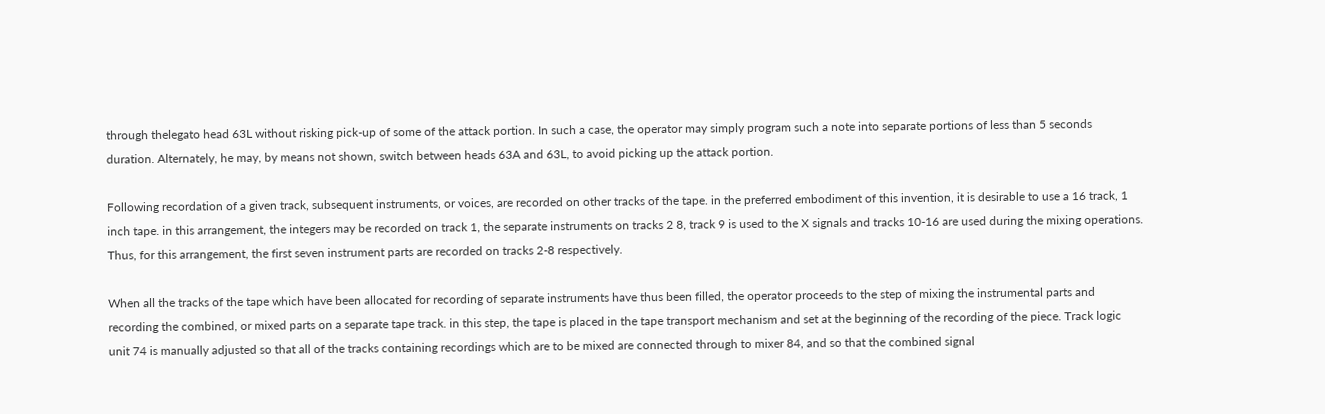through thelegato head 63L without risking pick-up of some of the attack portion. In such a case, the operator may simply program such a note into separate portions of less than 5 seconds duration. Alternately, he may, by means not shown, switch between heads 63A and 63L, to avoid picking up the attack portion.

Following recordation of a given track, subsequent instruments, or voices, are recorded on other tracks of the tape. in the preferred embodiment of this invention, it is desirable to use a 16 track, 1 inch tape. in this arrangement, the integers may be recorded on track 1, the separate instruments on tracks 2 8, track 9 is used to the X signals and tracks 10-16 are used during the mixing operations. Thus, for this arrangement, the first seven instrument parts are recorded on tracks 2-8 respectively.

When all the tracks of the tape which have been allocated for recording of separate instruments have thus been filled, the operator proceeds to the step of mixing the instrumental parts and recording the combined, or mixed parts on a separate tape track. in this step, the tape is placed in the tape transport mechanism and set at the beginning of the recording of the piece. Track logic unit 74 is manually adjusted so that all of the tracks containing recordings which are to be mixed are connected through to mixer 84, and so that the combined signal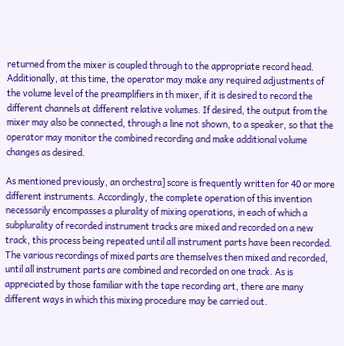returned from the mixer is coupled through to the appropriate record head. Additionally, at this time, the operator may make any required adjustments of the volume level of the preamplifiers in th mixer, if it is desired to record the different channels at different relative volumes. If desired, the output from the mixer may also be connected, through a line not shown, to a speaker, so that the operator may monitor the combined recording and make additional volume changes as desired.

As mentioned previously, an orchestra] score is frequently written for 40 or more different instruments. Accordingly, the complete operation of this invention necessarily encompasses a plurality of mixing operations, in each of which a subplurality of recorded instrument tracks are mixed and recorded on a new track, this process being repeated until all instrument parts have been recorded. The various recordings of mixed parts are themselves then mixed and recorded, until all instrument parts are combined and recorded on one track. As is appreciated by those familiar with the tape recording art, there are many different ways in which this mixing procedure may be carried out.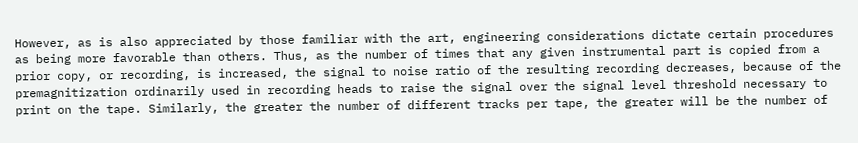However, as is also appreciated by those familiar with the art, engineering considerations dictate certain procedures as being more favorable than others. Thus, as the number of times that any given instrumental part is copied from a prior copy, or recording, is increased, the signal to noise ratio of the resulting recording decreases, because of the premagnitization ordinarily used in recording heads to raise the signal over the signal level threshold necessary to print on the tape. Similarly, the greater the number of different tracks per tape, the greater will be the number of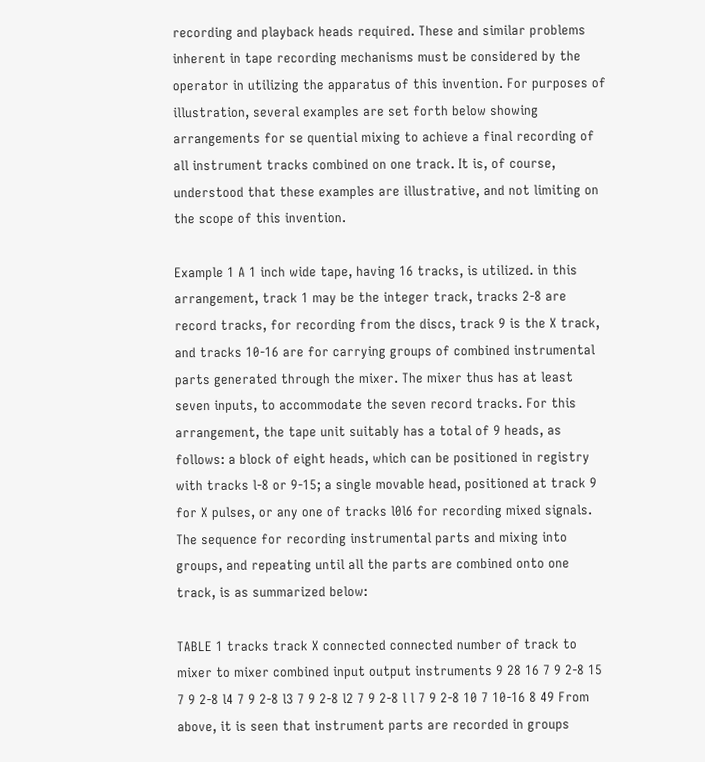recording and playback heads required. These and similar problems inherent in tape recording mechanisms must be considered by the operator in utilizing the apparatus of this invention. For purposes of illustration, several examples are set forth below showing arrangements for se quential mixing to achieve a final recording of all instrument tracks combined on one track. It is, of course, understood that these examples are illustrative, and not limiting on the scope of this invention.

Example 1 A 1 inch wide tape, having 16 tracks, is utilized. in this arrangement, track 1 may be the integer track, tracks 2-8 are record tracks, for recording from the discs, track 9 is the X track, and tracks 10-16 are for carrying groups of combined instrumental parts generated through the mixer. The mixer thus has at least seven inputs, to accommodate the seven record tracks. For this arrangement, the tape unit suitably has a total of 9 heads, as follows: a block of eight heads, which can be positioned in registry with tracks l-8 or 9-15; a single movable head, positioned at track 9 for X pulses, or any one of tracks l0l6 for recording mixed signals. The sequence for recording instrumental parts and mixing into groups, and repeating until all the parts are combined onto one track, is as summarized below:

TABLE 1 tracks track X connected connected number of track to mixer to mixer combined input output instruments 9 28 16 7 9 2-8 15 7 9 2-8 l4 7 9 2-8 l3 7 9 2-8 l2 7 9 2-8 l l 7 9 2-8 10 7 10-16 8 49 From above, it is seen that instrument parts are recorded in groups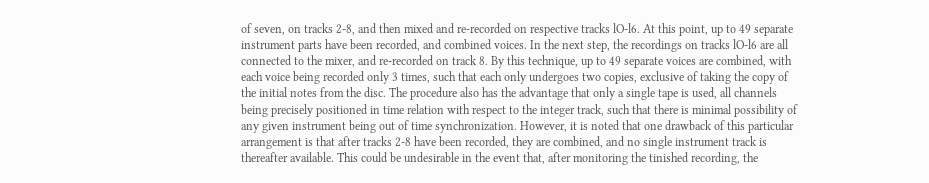of seven, on tracks 2-8, and then mixed and re-recorded on respective tracks lO-l6. At this point, up to 49 separate instrument parts have been recorded, and combined voices. In the next step, the recordings on tracks lO-l6 are all connected to the mixer, and re-recorded on track 8. By this technique, up to 49 separate voices are combined, with each voice being recorded only 3 times, such that each only undergoes two copies, exclusive of taking the copy of the initial notes from the disc. The procedure also has the advantage that only a single tape is used, all channels being precisely positioned in time relation with respect to the integer track, such that there is minimal possibility of any given instrument being out of time synchronization. However, it is noted that one drawback of this particular arrangement is that after tracks 2-8 have been recorded, they are combined, and no single instrument track is thereafter available. This could be undesirable in the event that, after monitoring the tinished recording, the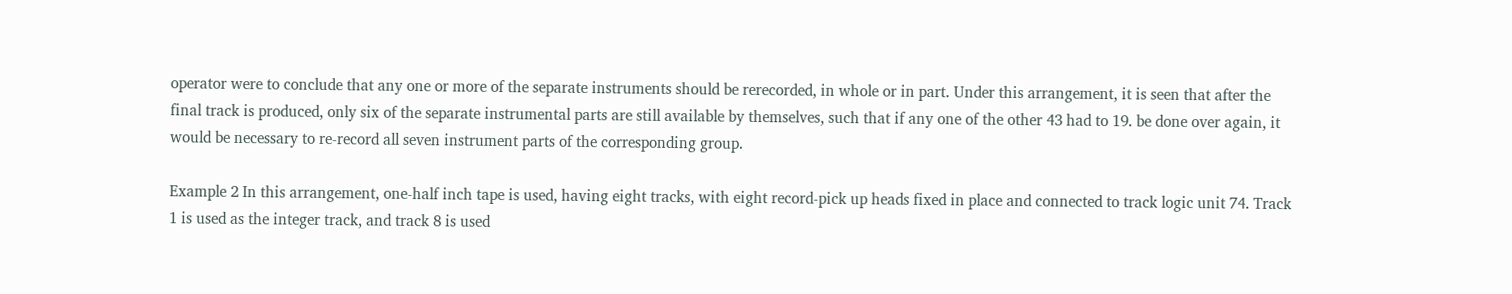operator were to conclude that any one or more of the separate instruments should be rerecorded, in whole or in part. Under this arrangement, it is seen that after the final track is produced, only six of the separate instrumental parts are still available by themselves, such that if any one of the other 43 had to 19. be done over again, it would be necessary to re-record all seven instrument parts of the corresponding group.

Example 2 In this arrangement, one-half inch tape is used, having eight tracks, with eight record-pick up heads fixed in place and connected to track logic unit 74. Track 1 is used as the integer track, and track 8 is used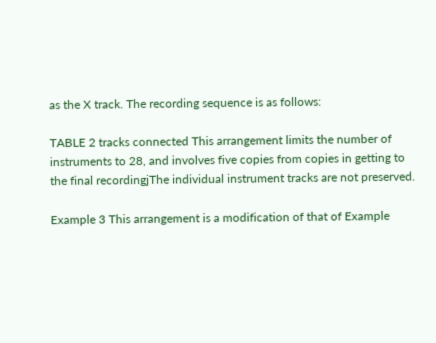as the X track. The recording sequence is as follows:

TABLE 2 tracks connected This arrangement limits the number of instruments to 28, and involves five copies from copies in getting to the final recordingjThe individual instrument tracks are not preserved.

Example 3 This arrangement is a modification of that of Example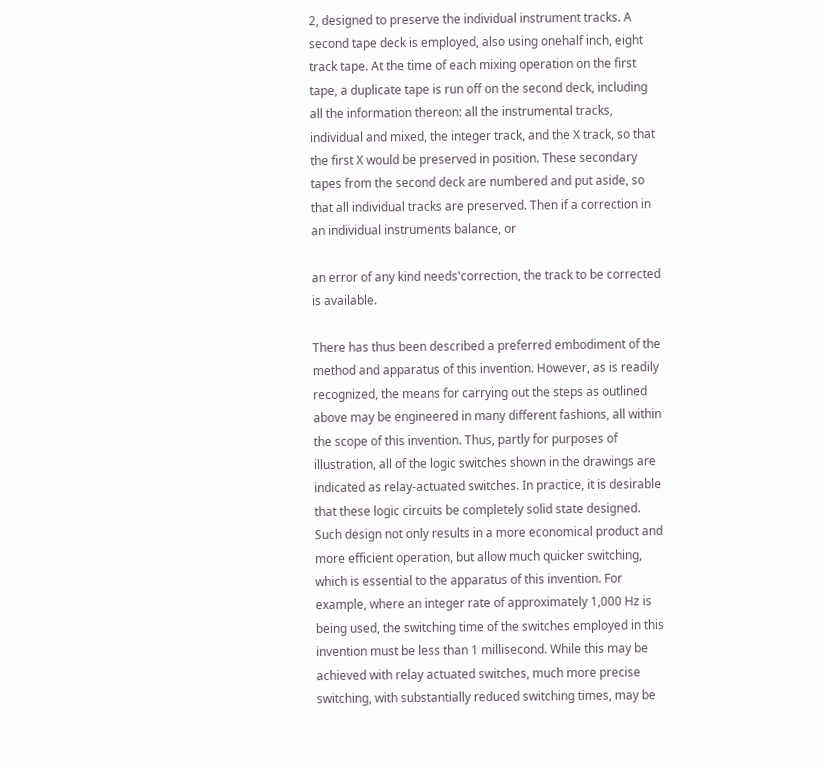2, designed to preserve the individual instrument tracks. A second tape deck is employed, also using onehalf inch, eight track tape. At the time of each mixing operation on the first tape, a duplicate tape is run off on the second deck, including all the information thereon: all the instrumental tracks, individual and mixed, the integer track, and the X track, so that the first X would be preserved in position. These secondary tapes from the second deck are numbered and put aside, so that all individual tracks are preserved. Then if a correction in an individual instruments balance, or

an error of any kind needs'correction, the track to be corrected is available.

There has thus been described a preferred embodiment of the method and apparatus of this invention. However, as is readily recognized, the means for carrying out the steps as outlined above may be engineered in many different fashions, all within the scope of this invention. Thus, partly for purposes of illustration, all of the logic switches shown in the drawings are indicated as relay-actuated switches. In practice, it is desirable that these logic circuits be completely solid state designed. Such design not only results in a more economical product and more efficient operation, but allow much quicker switching, which is essential to the apparatus of this invention. For example, where an integer rate of approximately 1,000 Hz is being used, the switching time of the switches employed in this invention must be less than 1 millisecond. While this may be achieved with relay actuated switches, much more precise switching, with substantially reduced switching times, may be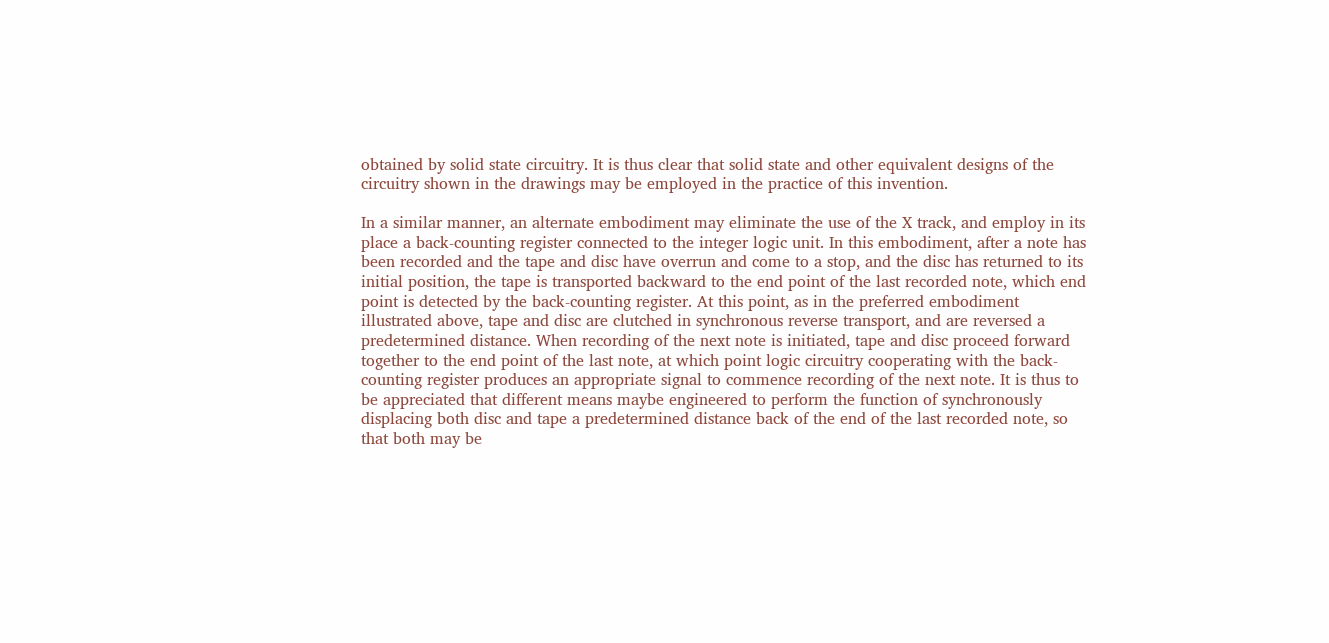obtained by solid state circuitry. It is thus clear that solid state and other equivalent designs of the circuitry shown in the drawings may be employed in the practice of this invention.

In a similar manner, an alternate embodiment may eliminate the use of the X track, and employ in its place a back-counting register connected to the integer logic unit. In this embodiment, after a note has been recorded and the tape and disc have overrun and come to a stop, and the disc has returned to its initial position, the tape is transported backward to the end point of the last recorded note, which end point is detected by the back-counting register. At this point, as in the preferred embodiment illustrated above, tape and disc are clutched in synchronous reverse transport, and are reversed a predetermined distance. When recording of the next note is initiated, tape and disc proceed forward together to the end point of the last note, at which point logic circuitry cooperating with the back-counting register produces an appropriate signal to commence recording of the next note. It is thus to be appreciated that different means maybe engineered to perform the function of synchronously displacing both disc and tape a predetermined distance back of the end of the last recorded note, so that both may be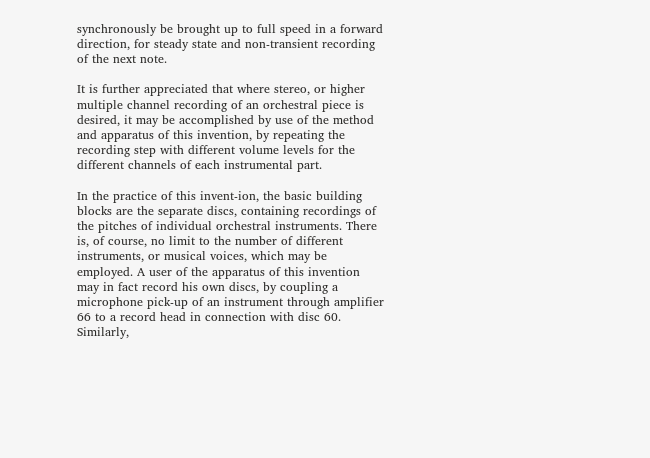synchronously be brought up to full speed in a forward direction, for steady state and non-transient recording of the next note.

It is further appreciated that where stereo, or higher multiple channel recording of an orchestral piece is desired, it may be accomplished by use of the method and apparatus of this invention, by repeating the recording step with different volume levels for the different channels of each instrumental part.

In the practice of this invent-ion, the basic building blocks are the separate discs, containing recordings of the pitches of individual orchestral instruments. There is, of course, no limit to the number of different instruments, or musical voices, which may be employed. A user of the apparatus of this invention may in fact record his own discs, by coupling a microphone pick-up of an instrument through amplifier 66 to a record head in connection with disc 60. Similarly,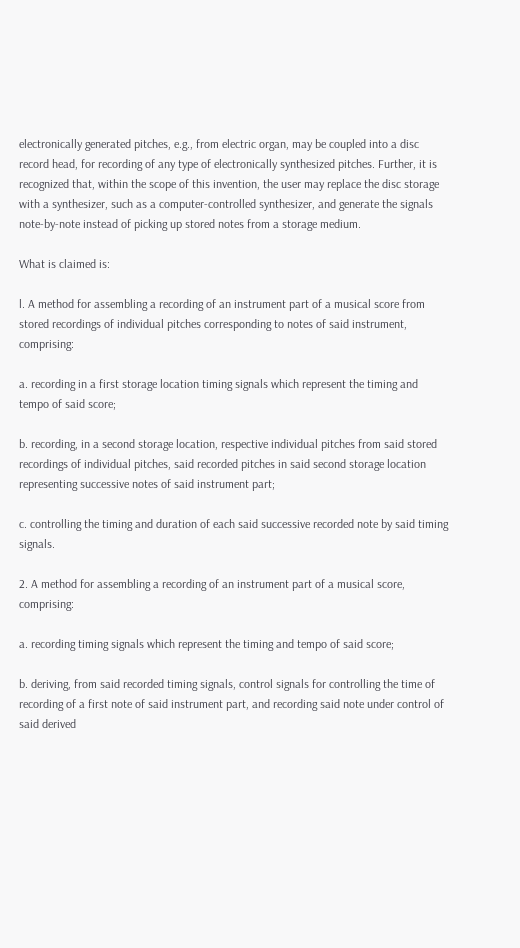electronically generated pitches, e.g., from electric organ, may be coupled into a disc record head, for recording of any type of electronically synthesized pitches. Further, it is recognized that, within the scope of this invention, the user may replace the disc storage with a synthesizer, such as a computer-controlled synthesizer, and generate the signals note-by-note instead of picking up stored notes from a storage medium.

What is claimed is:

l. A method for assembling a recording of an instrument part of a musical score from stored recordings of individual pitches corresponding to notes of said instrument, comprising:

a. recording in a first storage location timing signals which represent the timing and tempo of said score;

b. recording, in a second storage location, respective individual pitches from said stored recordings of individual pitches, said recorded pitches in said second storage location representing successive notes of said instrument part;

c. controlling the timing and duration of each said successive recorded note by said timing signals.

2. A method for assembling a recording of an instrument part of a musical score, comprising:

a. recording timing signals which represent the timing and tempo of said score;

b. deriving, from said recorded timing signals, control signals for controlling the time of recording of a first note of said instrument part, and recording said note under control of said derived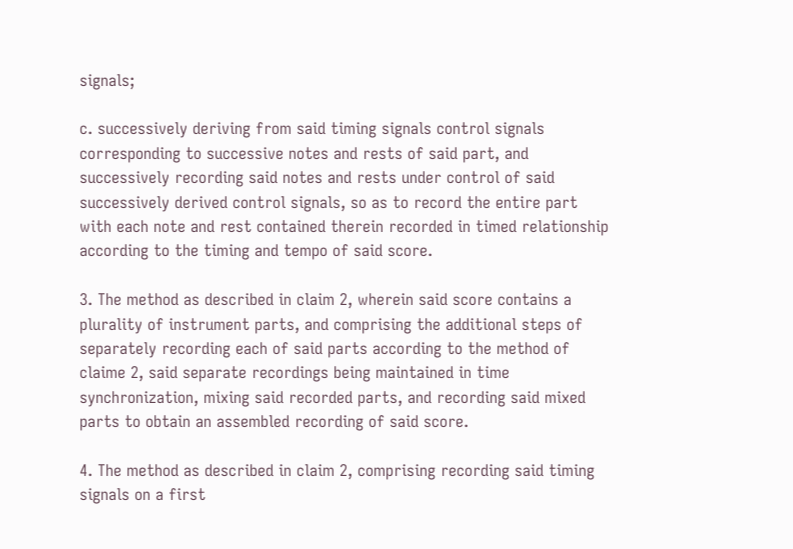signals;

c. successively deriving from said timing signals control signals corresponding to successive notes and rests of said part, and successively recording said notes and rests under control of said successively derived control signals, so as to record the entire part with each note and rest contained therein recorded in timed relationship according to the timing and tempo of said score.

3. The method as described in claim 2, wherein said score contains a plurality of instrument parts, and comprising the additional steps of separately recording each of said parts according to the method of claime 2, said separate recordings being maintained in time synchronization, mixing said recorded parts, and recording said mixed parts to obtain an assembled recording of said score.

4. The method as described in claim 2, comprising recording said timing signals on a first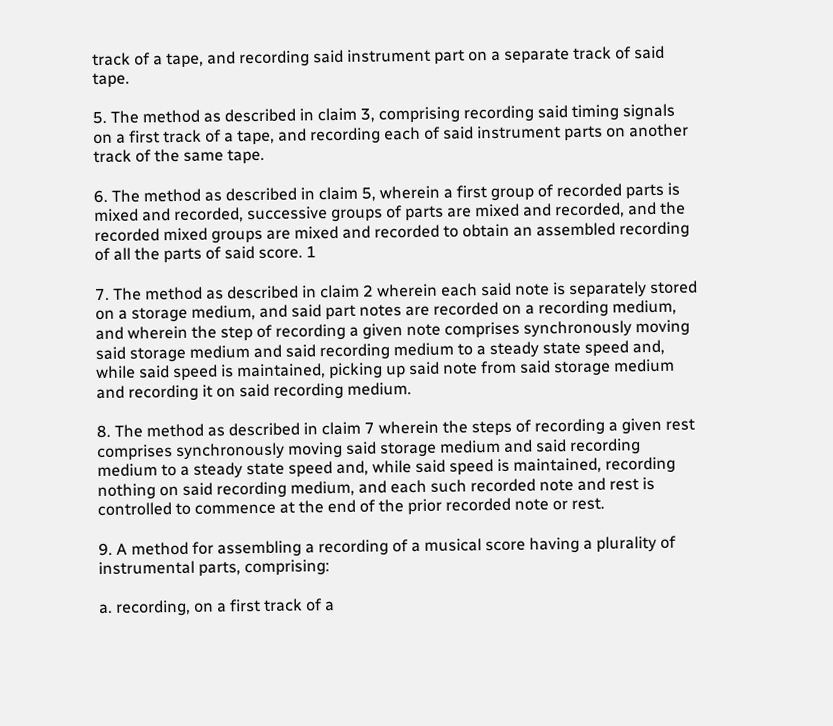track of a tape, and recording said instrument part on a separate track of said tape.

5. The method as described in claim 3, comprising recording said timing signals on a first track of a tape, and recording each of said instrument parts on another track of the same tape.

6. The method as described in claim 5, wherein a first group of recorded parts is mixed and recorded, successive groups of parts are mixed and recorded, and the recorded mixed groups are mixed and recorded to obtain an assembled recording of all the parts of said score. 1

7. The method as described in claim 2 wherein each said note is separately stored on a storage medium, and said part notes are recorded on a recording medium, and wherein the step of recording a given note comprises synchronously moving said storage medium and said recording medium to a steady state speed and, while said speed is maintained, picking up said note from said storage medium and recording it on said recording medium.

8. The method as described in claim 7 wherein the steps of recording a given rest comprises synchronously moving said storage medium and said recording medium to a steady state speed and, while said speed is maintained, recording nothing on said recording medium, and each such recorded note and rest is controlled to commence at the end of the prior recorded note or rest.

9. A method for assembling a recording of a musical score having a plurality of instrumental parts, comprising:

a. recording, on a first track of a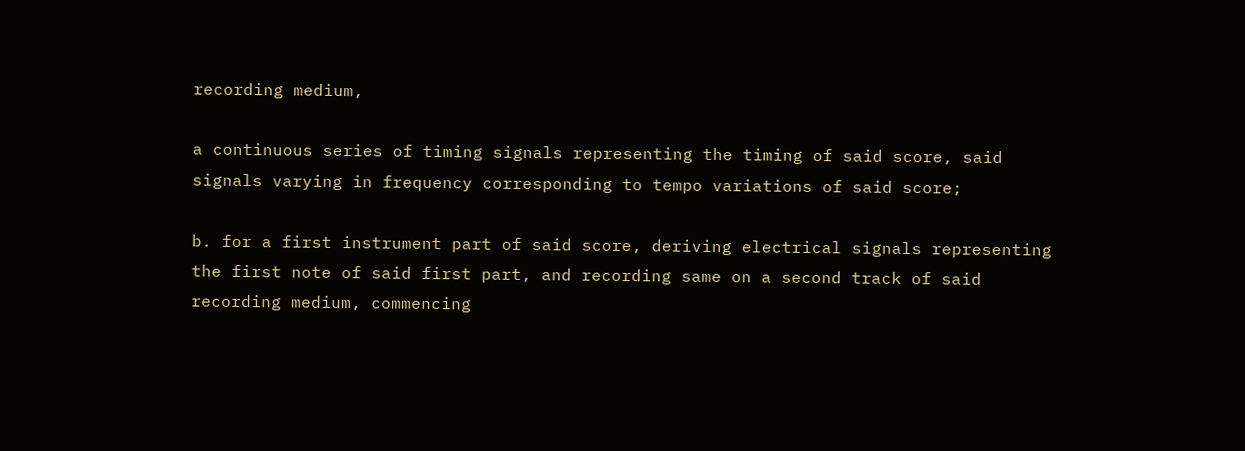recording medium,

a continuous series of timing signals representing the timing of said score, said signals varying in frequency corresponding to tempo variations of said score;

b. for a first instrument part of said score, deriving electrical signals representing the first note of said first part, and recording same on a second track of said recording medium, commencing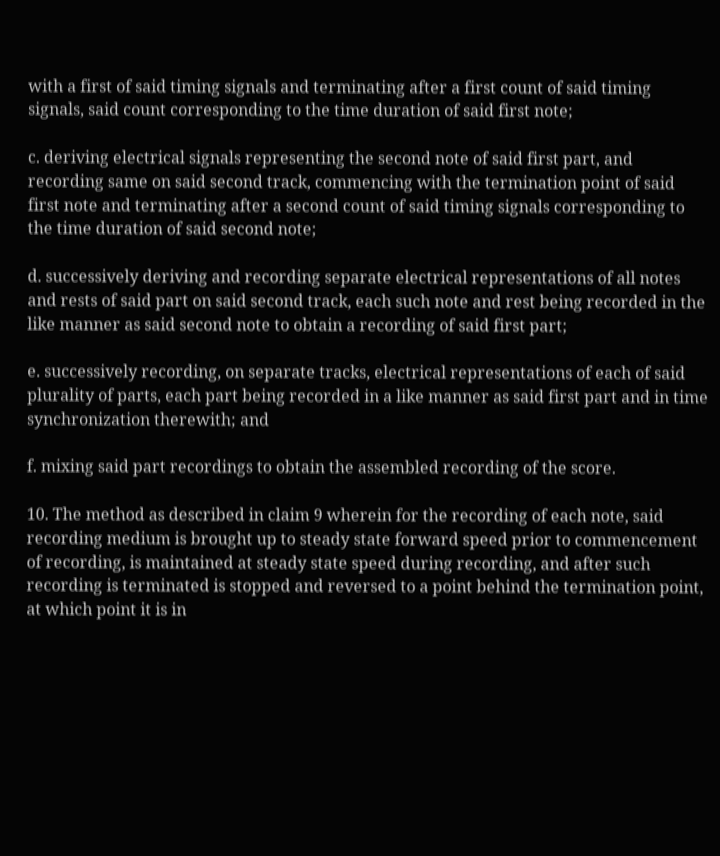with a first of said timing signals and terminating after a first count of said timing signals, said count corresponding to the time duration of said first note;

c. deriving electrical signals representing the second note of said first part, and recording same on said second track, commencing with the termination point of said first note and terminating after a second count of said timing signals corresponding to the time duration of said second note;

d. successively deriving and recording separate electrical representations of all notes and rests of said part on said second track, each such note and rest being recorded in the like manner as said second note to obtain a recording of said first part;

e. successively recording, on separate tracks, electrical representations of each of said plurality of parts, each part being recorded in a like manner as said first part and in time synchronization therewith; and

f. mixing said part recordings to obtain the assembled recording of the score.

10. The method as described in claim 9 wherein for the recording of each note, said recording medium is brought up to steady state forward speed prior to commencement of recording, is maintained at steady state speed during recording, and after such recording is terminated is stopped and reversed to a point behind the termination point, at which point it is in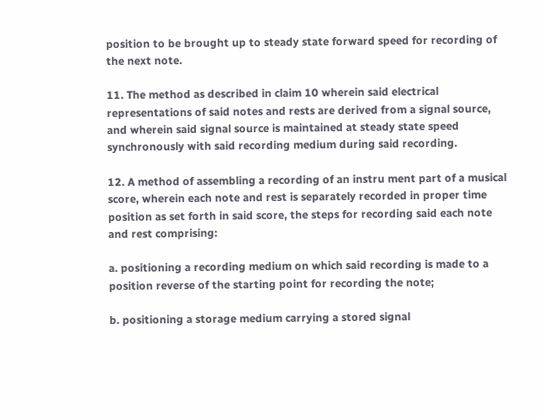position to be brought up to steady state forward speed for recording of the next note.

11. The method as described in claim 10 wherein said electrical representations of said notes and rests are derived from a signal source, and wherein said signal source is maintained at steady state speed synchronously with said recording medium during said recording.

12. A method of assembling a recording of an instru ment part of a musical score, wherein each note and rest is separately recorded in proper time position as set forth in said score, the steps for recording said each note and rest comprising:

a. positioning a recording medium on which said recording is made to a position reverse of the starting point for recording the note;

b. positioning a storage medium carrying a stored signal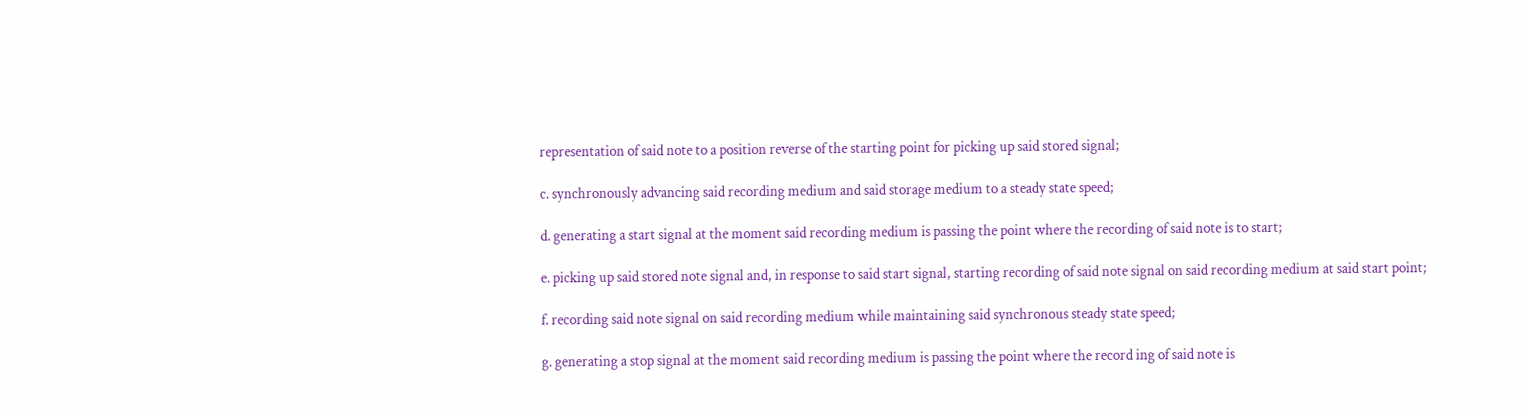representation of said note to a position reverse of the starting point for picking up said stored signal;

c. synchronously advancing said recording medium and said storage medium to a steady state speed;

d. generating a start signal at the moment said recording medium is passing the point where the recording of said note is to start;

e. picking up said stored note signal and, in response to said start signal, starting recording of said note signal on said recording medium at said start point;

f. recording said note signal on said recording medium while maintaining said synchronous steady state speed;

g. generating a stop signal at the moment said recording medium is passing the point where the record ing of said note is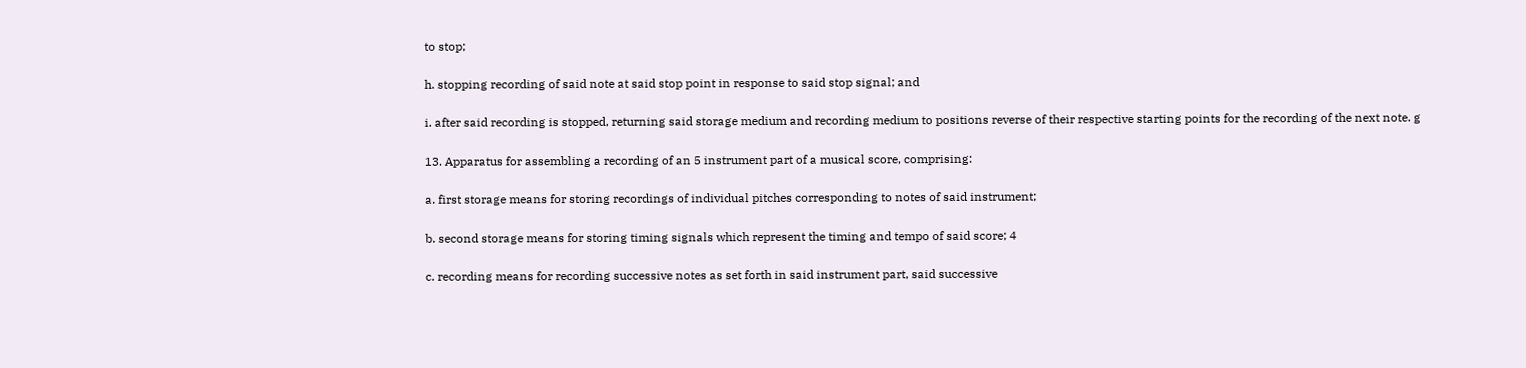to stop;

h. stopping recording of said note at said stop point in response to said stop signal; and

i. after said recording is stopped, returning said storage medium and recording medium to positions reverse of their respective starting points for the recording of the next note. g

13. Apparatus for assembling a recording of an 5 instrument part of a musical score, comprising:

a. first storage means for storing recordings of individual pitches corresponding to notes of said instrument;

b. second storage means for storing timing signals which represent the timing and tempo of said score; 4

c. recording means for recording successive notes as set forth in said instrument part, said successive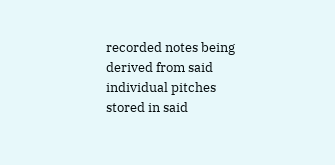recorded notes being derived from said individual pitches stored in said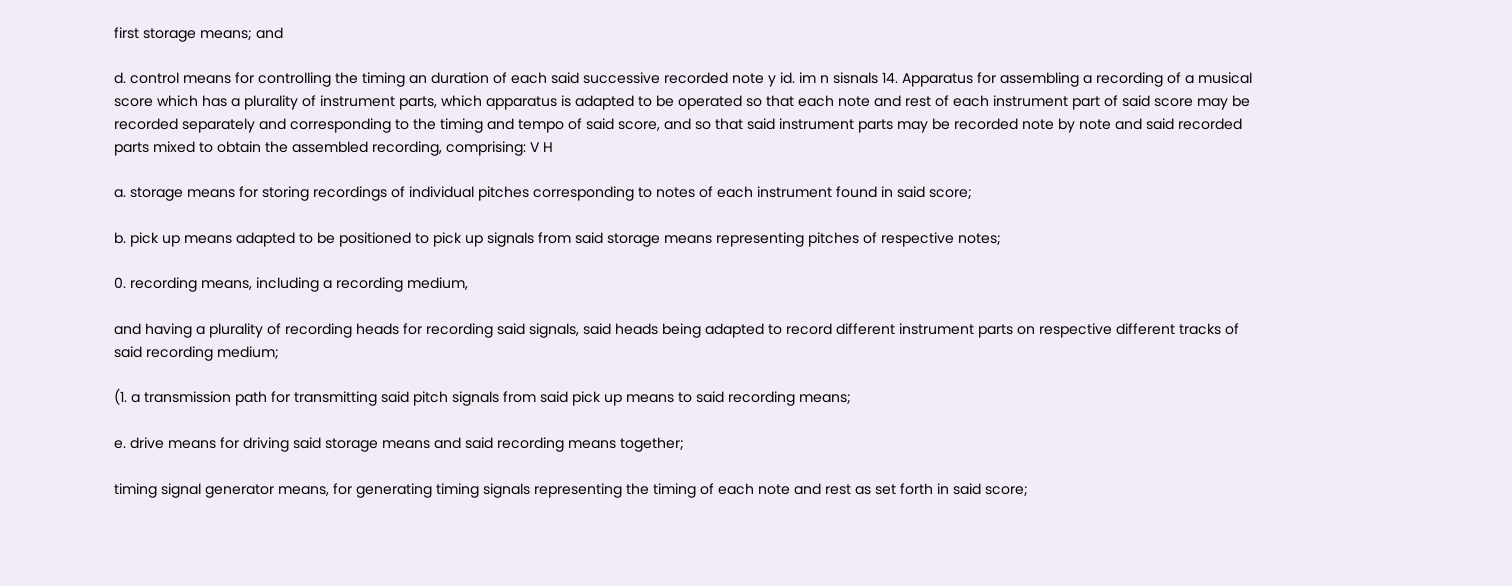first storage means; and

d. control means for controlling the timing an duration of each said successive recorded note y id. im n sisnals 14. Apparatus for assembling a recording of a musical score which has a plurality of instrument parts, which apparatus is adapted to be operated so that each note and rest of each instrument part of said score may be recorded separately and corresponding to the timing and tempo of said score, and so that said instrument parts may be recorded note by note and said recorded parts mixed to obtain the assembled recording, comprising: V H

a. storage means for storing recordings of individual pitches corresponding to notes of each instrument found in said score;

b. pick up means adapted to be positioned to pick up signals from said storage means representing pitches of respective notes;

0. recording means, including a recording medium,

and having a plurality of recording heads for recording said signals, said heads being adapted to record different instrument parts on respective different tracks of said recording medium;

(1. a transmission path for transmitting said pitch signals from said pick up means to said recording means;

e. drive means for driving said storage means and said recording means together;

timing signal generator means, for generating timing signals representing the timing of each note and rest as set forth in said score;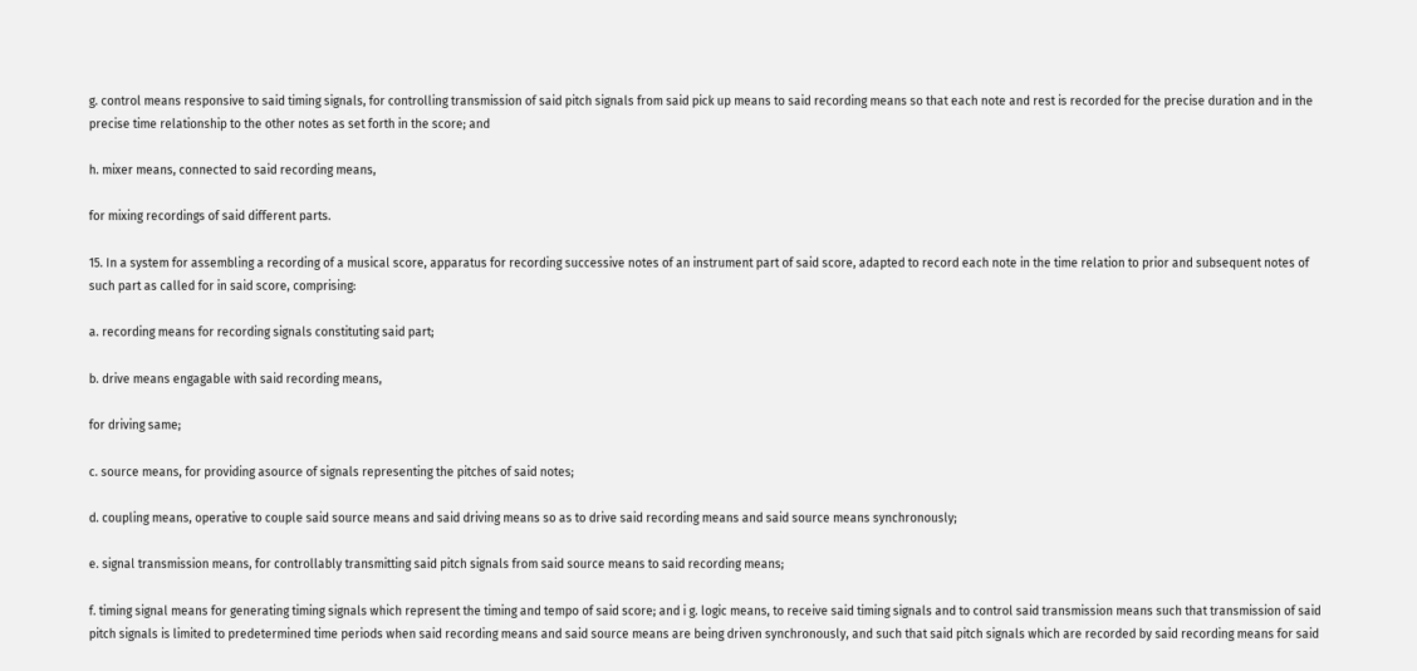g. control means responsive to said timing signals, for controlling transmission of said pitch signals from said pick up means to said recording means so that each note and rest is recorded for the precise duration and in the precise time relationship to the other notes as set forth in the score; and

h. mixer means, connected to said recording means,

for mixing recordings of said different parts.

15. In a system for assembling a recording of a musical score, apparatus for recording successive notes of an instrument part of said score, adapted to record each note in the time relation to prior and subsequent notes of such part as called for in said score, comprising:

a. recording means for recording signals constituting said part;

b. drive means engagable with said recording means,

for driving same;

c. source means, for providing asource of signals representing the pitches of said notes;

d. coupling means, operative to couple said source means and said driving means so as to drive said recording means and said source means synchronously;

e. signal transmission means, for controllably transmitting said pitch signals from said source means to said recording means;

f. timing signal means for generating timing signals which represent the timing and tempo of said score; and i g. logic means, to receive said timing signals and to control said transmission means such that transmission of said pitch signals is limited to predetermined time periods when said recording means and said source means are being driven synchronously, and such that said pitch signals which are recorded by said recording means for said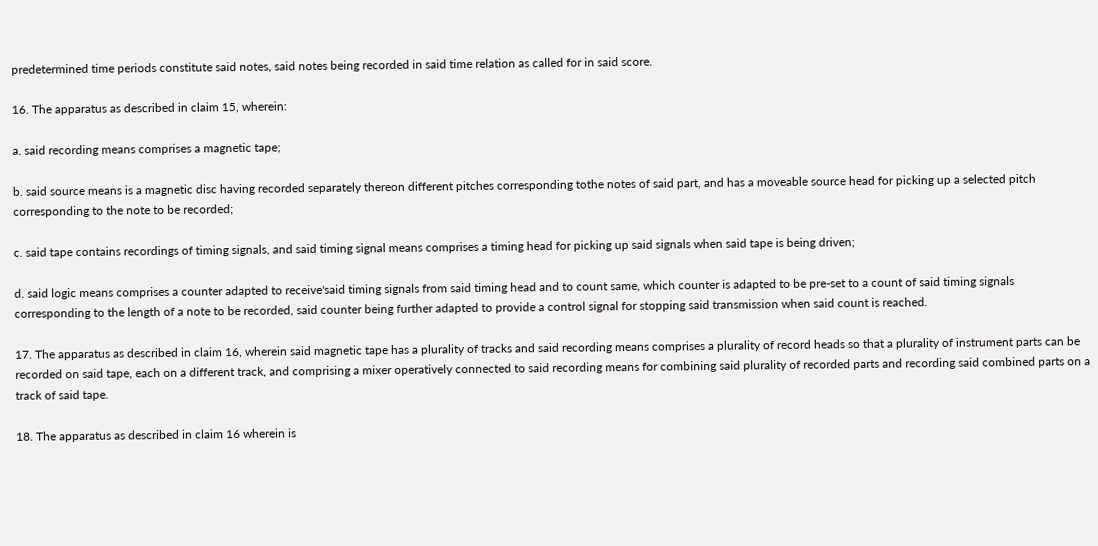predetermined time periods constitute said notes, said notes being recorded in said time relation as called for in said score.

16. The apparatus as described in claim 15, wherein:

a. said recording means comprises a magnetic tape;

b. said source means is a magnetic disc having recorded separately thereon different pitches corresponding tothe notes of said part, and has a moveable source head for picking up a selected pitch corresponding to the note to be recorded;

c. said tape contains recordings of timing signals, and said timing signal means comprises a timing head for picking up said signals when said tape is being driven;

d. said logic means comprises a counter adapted to receive'said timing signals from said timing head and to count same, which counter is adapted to be pre-set to a count of said timing signals corresponding to the length of a note to be recorded, said counter being further adapted to provide a control signal for stopping said transmission when said count is reached.

17. The apparatus as described in claim 16, wherein said magnetic tape has a plurality of tracks and said recording means comprises a plurality of record heads so that a plurality of instrument parts can be recorded on said tape, each on a different track, and comprising a mixer operatively connected to said recording means for combining said plurality of recorded parts and recording said combined parts on a track of said tape.

18. The apparatus as described in claim 16 wherein is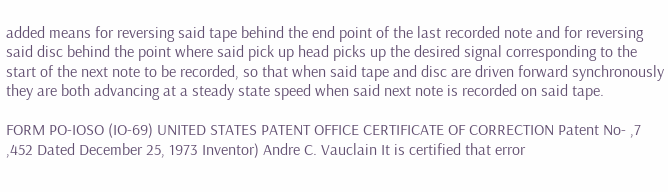added means for reversing said tape behind the end point of the last recorded note and for reversing said disc behind the point where said pick up head picks up the desired signal corresponding to the start of the next note to be recorded, so that when said tape and disc are driven forward synchronously they are both advancing at a steady state speed when said next note is recorded on said tape.

FORM PO-IOSO (IO-69) UNITED STATES PATENT OFFICE CERTIFICATE OF CORRECTION Patent No- ,7 ,452 Dated December 25, 1973 Inventor) Andre C. Vauclain It is certified that error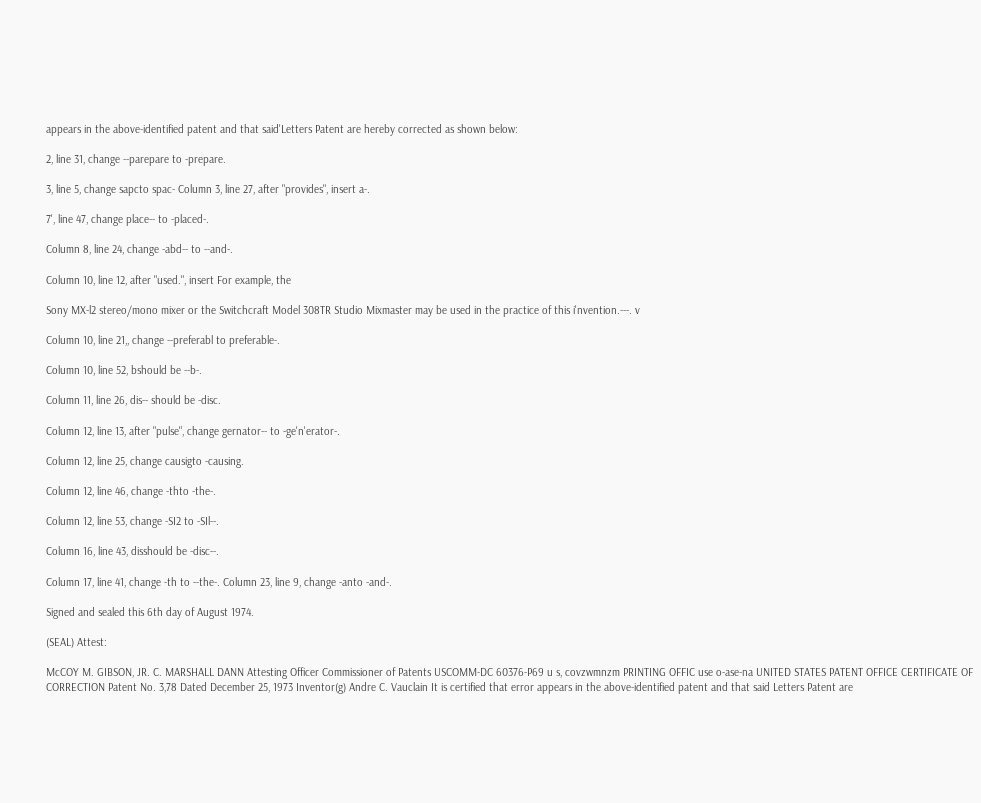appears in the above-identified patent and that said'Letters Patent are hereby corrected as shown below:

2, line 31, change --parepare to -prepare.

3, line 5, change sapcto spac- Column 3, line 27, after "provides", insert a-.

7', line 47, change place-- to -placed-.

Column 8, line 24, change -abd-- to --and-.

Column 10, line 12, after "used.", insert For example, the

Sony MX-l2 stereo/mono mixer or the Switchcraft Model 308TR Studio Mixmaster may be used in the practice of this i'nvention.---. v

Column 10, line 21,, change --preferabl to preferable-.

Column 10, line 52, bshould be --b-.

Column 11, line 26, dis-- should be -disc.

Column 12, line 13, after "pulse", change gernator-- to -ge'n'erator-.

Column 12, line 25, change causigto -causing.

Column 12, line 46, change -thto -the-.

Column 12, line 53, change -SI2 to -SIl--.

Column 16, line 43, disshould be -disc--.

Column 17, line 41, change -th to --the-. Column 23, line 9, change -anto -and-.

Signed and sealed this 6th day of August 1974.

(SEAL) Attest:

McCOY M. GIBSON, JR. C. MARSHALL DANN Attesting Officer Commissioner of Patents USCOMM-DC 60376-P69 u s, covzwmnzm PRINTING OFFIC use o-ase-na UNITED STATES PATENT OFFICE CERTIFICATE OF CORRECTION Patent No. 3,78 Dated December 25, 1973 Inventor(g) Andre C. Vauclain It is certified that error appears in the above-identified patent and that said Letters Patent are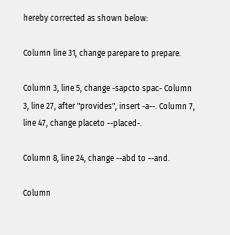hereby corrected as shown below:

Column line 31, change parepare to prepare.

Column 3, line 5, change -sapcto spac- Column 3, line 27, after "provides", insert -a--. Column 7, line 47, change placeto --placed-.

Column 8, line 24, change --abd to --and.

Column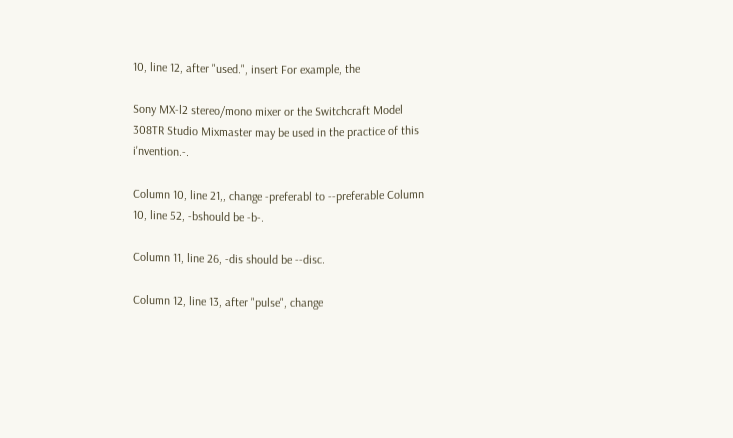10, line 12, after "used.", insert For example, the

Sony MX-l2 stereo/mono mixer or the Switchcraft Model 308TR Studio Mixmaster may be used in the practice of this i'nvention.-.

Column 10, line 21,, change -preferabl to --preferable Column 10, line 52, -bshould be -b-.

Column 11, line 26, -dis should be --disc.

Column 12, line 13, after "pulse", change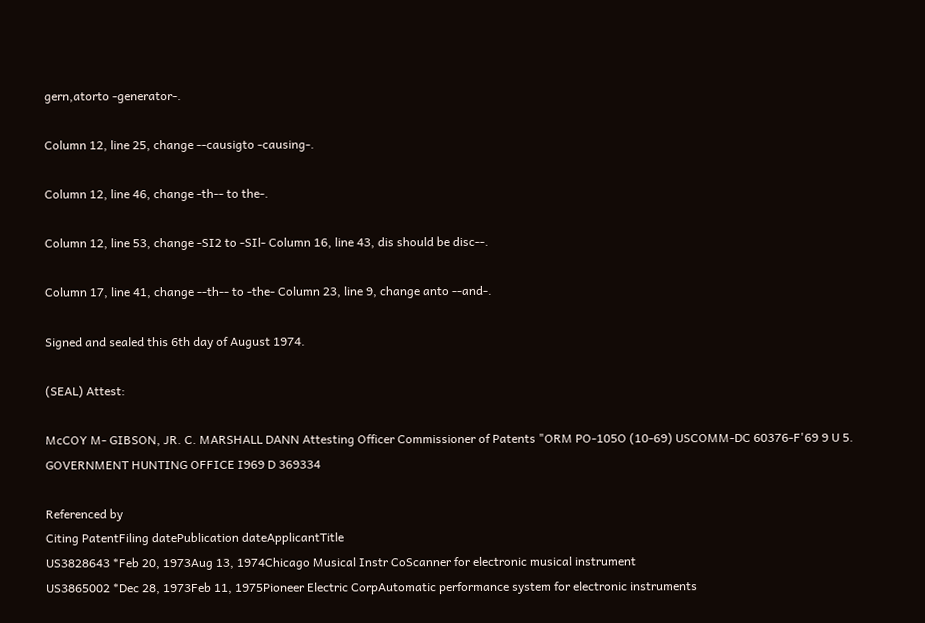gern,atorto -generator-.

Column 12, line 25, change --causigto -causing-.

Column 12, line 46, change -th-- to the-.

Column 12, line 53, change -SI2 to -SIl- Column 16, line 43, dis should be disc--.

Column 17, line 41, change --th-- to -the- Column 23, line 9, change anto --and-.

Signed and sealed this 6th day of August 1974.

(SEAL) Attest:

McCOY M- GIBSON, JR. C. MARSHALL DANN Attesting Officer Commissioner of Patents "ORM PO-105O (10-69) USCOMM-DC 60376-F'69 9 U 5. GOVERNMENT HUNTING OFFICE I969 D 369334

Referenced by
Citing PatentFiling datePublication dateApplicantTitle
US3828643 *Feb 20, 1973Aug 13, 1974Chicago Musical Instr CoScanner for electronic musical instrument
US3865002 *Dec 28, 1973Feb 11, 1975Pioneer Electric CorpAutomatic performance system for electronic instruments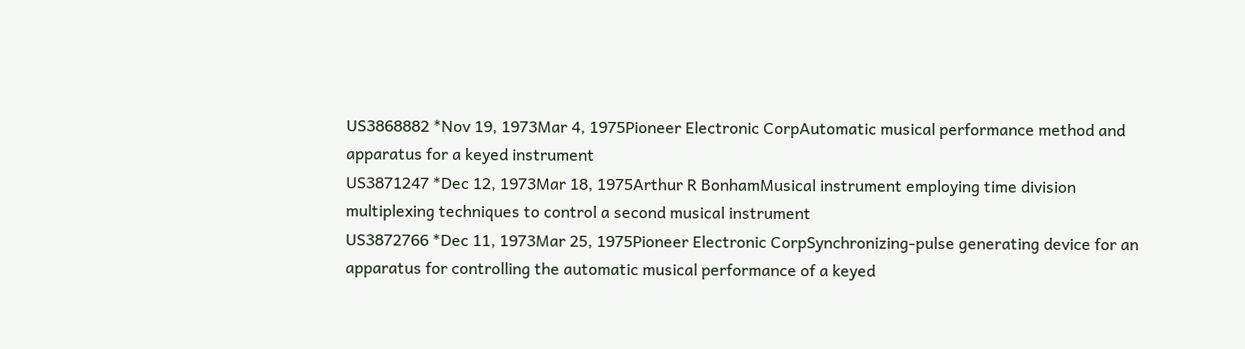US3868882 *Nov 19, 1973Mar 4, 1975Pioneer Electronic CorpAutomatic musical performance method and apparatus for a keyed instrument
US3871247 *Dec 12, 1973Mar 18, 1975Arthur R BonhamMusical instrument employing time division multiplexing techniques to control a second musical instrument
US3872766 *Dec 11, 1973Mar 25, 1975Pioneer Electronic CorpSynchronizing-pulse generating device for an apparatus for controlling the automatic musical performance of a keyed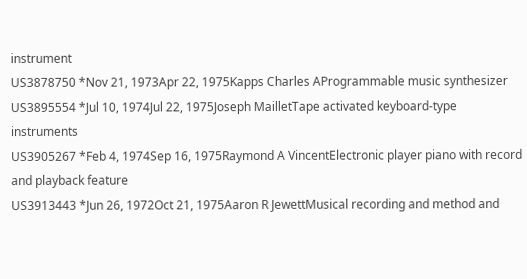instrument
US3878750 *Nov 21, 1973Apr 22, 1975Kapps Charles AProgrammable music synthesizer
US3895554 *Jul 10, 1974Jul 22, 1975Joseph MailletTape activated keyboard-type instruments
US3905267 *Feb 4, 1974Sep 16, 1975Raymond A VincentElectronic player piano with record and playback feature
US3913443 *Jun 26, 1972Oct 21, 1975Aaron R JewettMusical recording and method and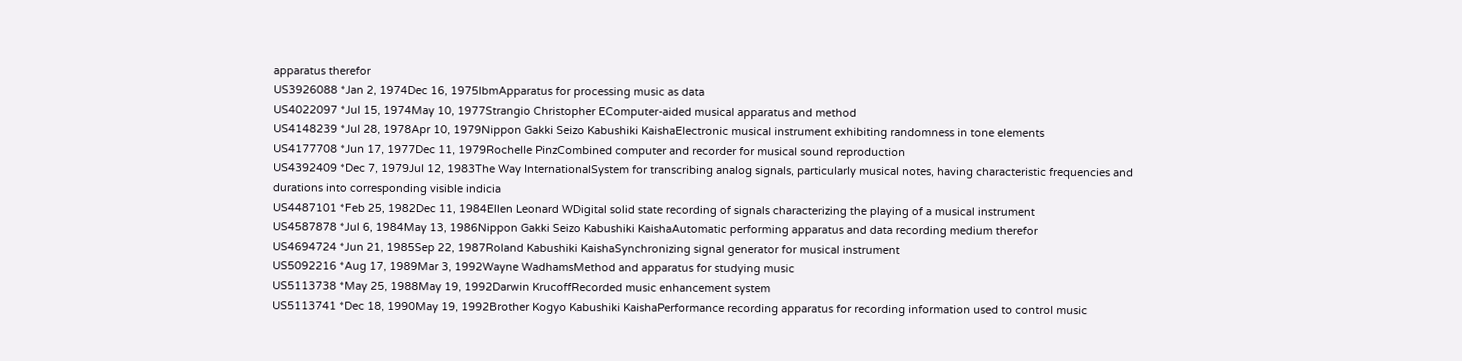apparatus therefor
US3926088 *Jan 2, 1974Dec 16, 1975IbmApparatus for processing music as data
US4022097 *Jul 15, 1974May 10, 1977Strangio Christopher EComputer-aided musical apparatus and method
US4148239 *Jul 28, 1978Apr 10, 1979Nippon Gakki Seizo Kabushiki KaishaElectronic musical instrument exhibiting randomness in tone elements
US4177708 *Jun 17, 1977Dec 11, 1979Rochelle PinzCombined computer and recorder for musical sound reproduction
US4392409 *Dec 7, 1979Jul 12, 1983The Way InternationalSystem for transcribing analog signals, particularly musical notes, having characteristic frequencies and durations into corresponding visible indicia
US4487101 *Feb 25, 1982Dec 11, 1984Ellen Leonard WDigital solid state recording of signals characterizing the playing of a musical instrument
US4587878 *Jul 6, 1984May 13, 1986Nippon Gakki Seizo Kabushiki KaishaAutomatic performing apparatus and data recording medium therefor
US4694724 *Jun 21, 1985Sep 22, 1987Roland Kabushiki KaishaSynchronizing signal generator for musical instrument
US5092216 *Aug 17, 1989Mar 3, 1992Wayne WadhamsMethod and apparatus for studying music
US5113738 *May 25, 1988May 19, 1992Darwin KrucoffRecorded music enhancement system
US5113741 *Dec 18, 1990May 19, 1992Brother Kogyo Kabushiki KaishaPerformance recording apparatus for recording information used to control music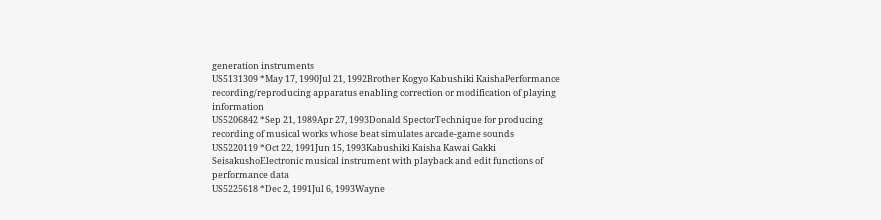generation instruments
US5131309 *May 17, 1990Jul 21, 1992Brother Kogyo Kabushiki KaishaPerformance recording/reproducing apparatus enabling correction or modification of playing information
US5206842 *Sep 21, 1989Apr 27, 1993Donald SpectorTechnique for producing recording of musical works whose beat simulates arcade-game sounds
US5220119 *Oct 22, 1991Jun 15, 1993Kabushiki Kaisha Kawai Gakki SeisakushoElectronic musical instrument with playback and edit functions of performance data
US5225618 *Dec 2, 1991Jul 6, 1993Wayne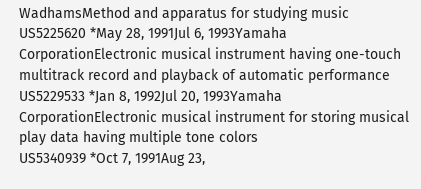WadhamsMethod and apparatus for studying music
US5225620 *May 28, 1991Jul 6, 1993Yamaha CorporationElectronic musical instrument having one-touch multitrack record and playback of automatic performance
US5229533 *Jan 8, 1992Jul 20, 1993Yamaha CorporationElectronic musical instrument for storing musical play data having multiple tone colors
US5340939 *Oct 7, 1991Aug 23,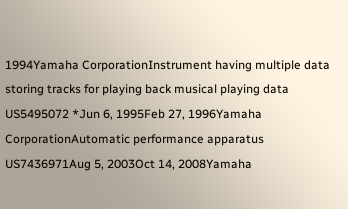1994Yamaha CorporationInstrument having multiple data storing tracks for playing back musical playing data
US5495072 *Jun 6, 1995Feb 27, 1996Yamaha CorporationAutomatic performance apparatus
US7436971Aug 5, 2003Oct 14, 2008Yamaha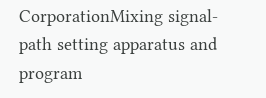CorporationMixing signal-path setting apparatus and program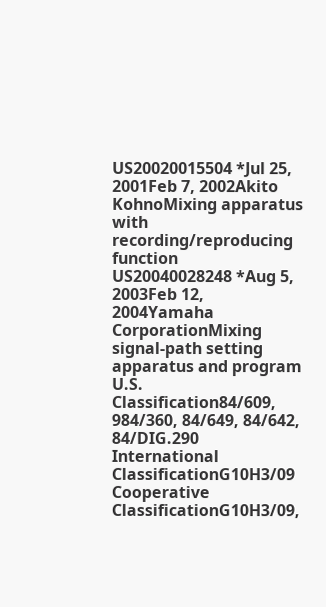US20020015504 *Jul 25, 2001Feb 7, 2002Akito KohnoMixing apparatus with recording/reproducing function
US20040028248 *Aug 5, 2003Feb 12, 2004Yamaha CorporationMixing signal-path setting apparatus and program
U.S. Classification84/609, 984/360, 84/649, 84/642, 84/DIG.290
International ClassificationG10H3/09
Cooperative ClassificationG10H3/09,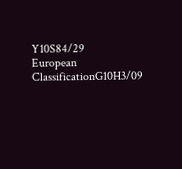Y10S84/29
European ClassificationG10H3/09